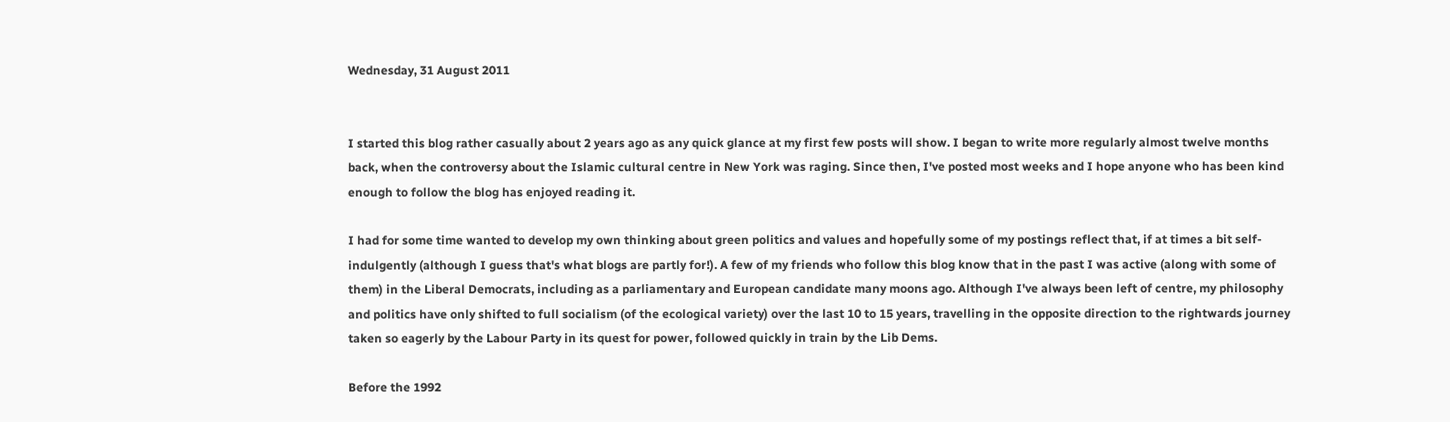Wednesday, 31 August 2011


I started this blog rather casually about 2 years ago as any quick glance at my first few posts will show. I began to write more regularly almost twelve months back, when the controversy about the Islamic cultural centre in New York was raging. Since then, I've posted most weeks and I hope anyone who has been kind enough to follow the blog has enjoyed reading it.

I had for some time wanted to develop my own thinking about green politics and values and hopefully some of my postings reflect that, if at times a bit self-indulgently (although I guess that's what blogs are partly for!). A few of my friends who follow this blog know that in the past I was active (along with some of them) in the Liberal Democrats, including as a parliamentary and European candidate many moons ago. Although I've always been left of centre, my philosophy and politics have only shifted to full socialism (of the ecological variety) over the last 10 to 15 years, travelling in the opposite direction to the rightwards journey taken so eagerly by the Labour Party in its quest for power, followed quickly in train by the Lib Dems.

Before the 1992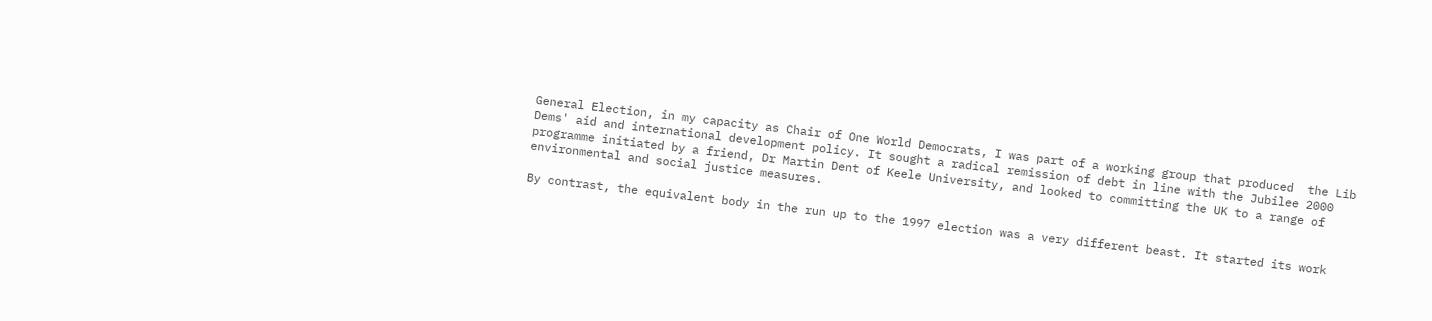General Election, in my capacity as Chair of One World Democrats, I was part of a working group that produced  the Lib Dems' aid and international development policy. It sought a radical remission of debt in line with the Jubilee 2000 programme initiated by a friend, Dr Martin Dent of Keele University, and looked to committing the UK to a range of environmental and social justice measures.

By contrast, the equivalent body in the run up to the 1997 election was a very different beast. It started its work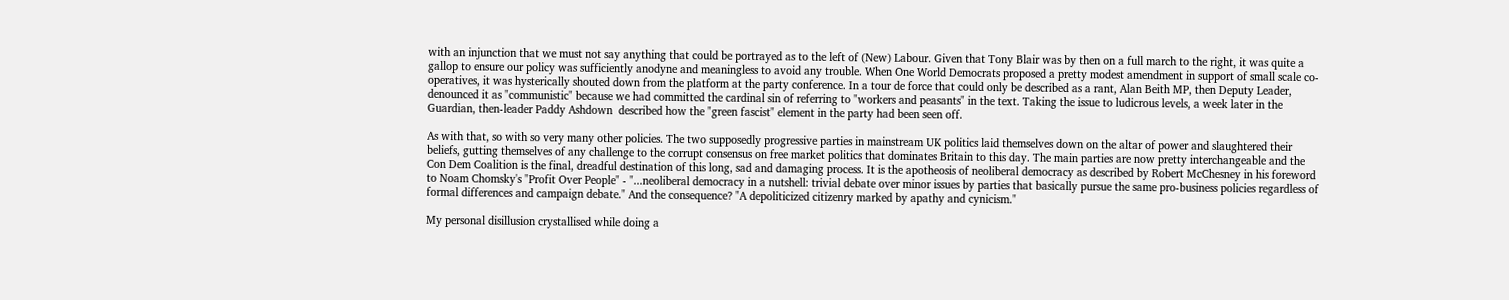with an injunction that we must not say anything that could be portrayed as to the left of (New) Labour. Given that Tony Blair was by then on a full march to the right, it was quite a gallop to ensure our policy was sufficiently anodyne and meaningless to avoid any trouble. When One World Democrats proposed a pretty modest amendment in support of small scale co-operatives, it was hysterically shouted down from the platform at the party conference. In a tour de force that could only be described as a rant, Alan Beith MP, then Deputy Leader, denounced it as "communistic" because we had committed the cardinal sin of referring to "workers and peasants" in the text. Taking the issue to ludicrous levels, a week later in the Guardian, then-leader Paddy Ashdown  described how the "green fascist" element in the party had been seen off.

As with that, so with so very many other policies. The two supposedly progressive parties in mainstream UK politics laid themselves down on the altar of power and slaughtered their beliefs, gutting themselves of any challenge to the corrupt consensus on free market politics that dominates Britain to this day. The main parties are now pretty interchangeable and the Con Dem Coalition is the final, dreadful destination of this long, sad and damaging process. It is the apotheosis of neoliberal democracy as described by Robert McChesney in his foreword to Noam Chomsky's "Profit Over People" - "...neoliberal democracy in a nutshell: trivial debate over minor issues by parties that basically pursue the same pro-business policies regardless of formal differences and campaign debate." And the consequence? "A depoliticized citizenry marked by apathy and cynicism."

My personal disillusion crystallised while doing a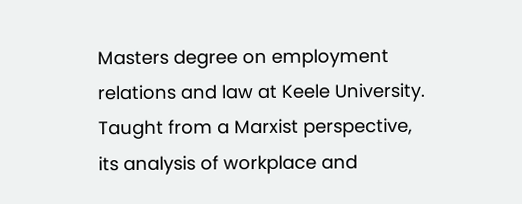Masters degree on employment relations and law at Keele University. Taught from a Marxist perspective, its analysis of workplace and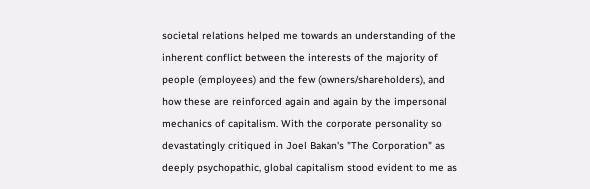societal relations helped me towards an understanding of the inherent conflict between the interests of the majority of people (employees) and the few (owners/shareholders), and how these are reinforced again and again by the impersonal mechanics of capitalism. With the corporate personality so devastatingly critiqued in Joel Bakan's "The Corporation" as deeply psychopathic, global capitalism stood evident to me as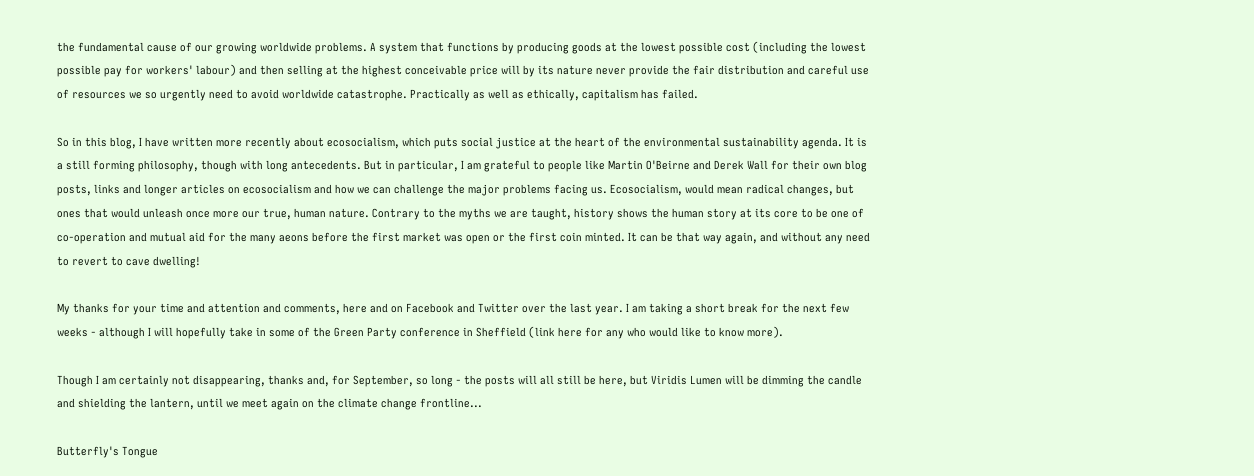the fundamental cause of our growing worldwide problems. A system that functions by producing goods at the lowest possible cost (including the lowest possible pay for workers' labour) and then selling at the highest conceivable price will by its nature never provide the fair distribution and careful use of resources we so urgently need to avoid worldwide catastrophe. Practically as well as ethically, capitalism has failed.

So in this blog, I have written more recently about ecosocialism, which puts social justice at the heart of the environmental sustainability agenda. It is a still forming philosophy, though with long antecedents. But in particular, I am grateful to people like Martin O'Beirne and Derek Wall for their own blog posts, links and longer articles on ecosocialism and how we can challenge the major problems facing us. Ecosocialism, would mean radical changes, but ones that would unleash once more our true, human nature. Contrary to the myths we are taught, history shows the human story at its core to be one of co-operation and mutual aid for the many aeons before the first market was open or the first coin minted. It can be that way again, and without any need to revert to cave dwelling!

My thanks for your time and attention and comments, here and on Facebook and Twitter over the last year. I am taking a short break for the next few weeks - although I will hopefully take in some of the Green Party conference in Sheffield (link here for any who would like to know more).

Though I am certainly not disappearing, thanks and, for September, so long - the posts will all still be here, but Viridis Lumen will be dimming the candle and shielding the lantern, until we meet again on the climate change frontline...

Butterfly's Tongue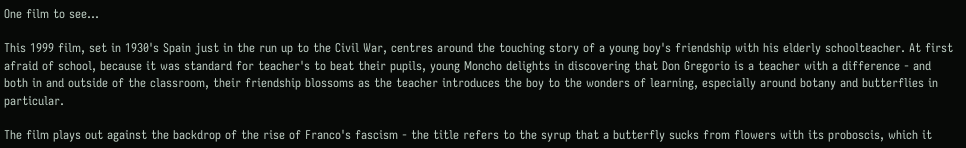One film to see...

This 1999 film, set in 1930's Spain just in the run up to the Civil War, centres around the touching story of a young boy's friendship with his elderly schoolteacher. At first afraid of school, because it was standard for teacher's to beat their pupils, young Moncho delights in discovering that Don Gregorio is a teacher with a difference - and both in and outside of the classroom, their friendship blossoms as the teacher introduces the boy to the wonders of learning, especially around botany and butterflies in particular.

The film plays out against the backdrop of the rise of Franco's fascism - the title refers to the syrup that a butterfly sucks from flowers with its proboscis, which it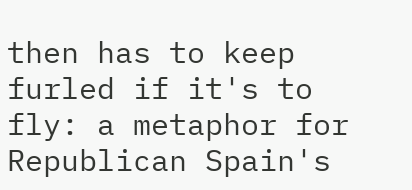then has to keep furled if it's to fly: a metaphor for Republican Spain's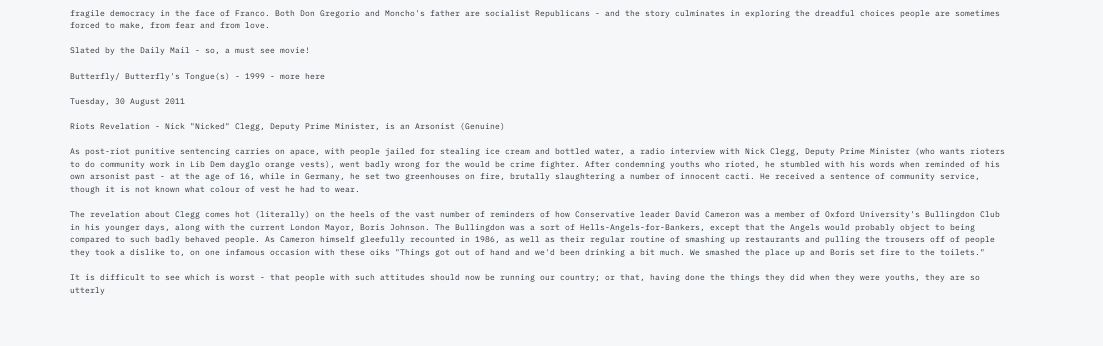fragile democracy in the face of Franco. Both Don Gregorio and Moncho's father are socialist Republicans - and the story culminates in exploring the dreadful choices people are sometimes forced to make, from fear and from love.

Slated by the Daily Mail - so, a must see movie!

Butterfly/ Butterfly's Tongue(s) - 1999 - more here

Tuesday, 30 August 2011

Riots Revelation - Nick "Nicked" Clegg, Deputy Prime Minister, is an Arsonist (Genuine)

As post-riot punitive sentencing carries on apace, with people jailed for stealing ice cream and bottled water, a radio interview with Nick Clegg, Deputy Prime Minister (who wants rioters to do community work in Lib Dem dayglo orange vests), went badly wrong for the would be crime fighter. After condemning youths who rioted, he stumbled with his words when reminded of his own arsonist past - at the age of 16, while in Germany, he set two greenhouses on fire, brutally slaughtering a number of innocent cacti. He received a sentence of community service, though it is not known what colour of vest he had to wear.

The revelation about Clegg comes hot (literally) on the heels of the vast number of reminders of how Conservative leader David Cameron was a member of Oxford University's Bullingdon Club in his younger days, along with the current London Mayor, Boris Johnson. The Bullingdon was a sort of Hells-Angels-for-Bankers, except that the Angels would probably object to being compared to such badly behaved people. As Cameron himself gleefully recounted in 1986, as well as their regular routine of smashing up restaurants and pulling the trousers off of people they took a dislike to, on one infamous occasion with these oiks "Things got out of hand and we'd been drinking a bit much. We smashed the place up and Boris set fire to the toilets."

It is difficult to see which is worst - that people with such attitudes should now be running our country; or that, having done the things they did when they were youths, they are so utterly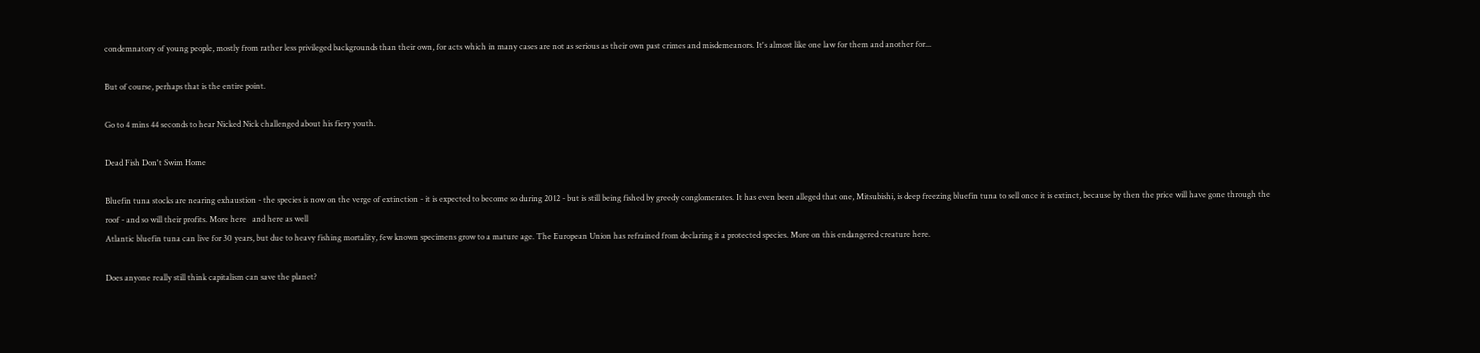condemnatory of young people, mostly from rather less privileged backgrounds than their own, for acts which in many cases are not as serious as their own past crimes and misdemeanors. It's almost like one law for them and another for...

But of course, perhaps that is the entire point.

Go to 4 mins 44 seconds to hear Nicked Nick challenged about his fiery youth.

Dead Fish Don't Swim Home

Bluefin tuna stocks are nearing exhaustion - the species is now on the verge of extinction - it is expected to become so during 2012 - but is still being fished by greedy conglomerates. It has even been alleged that one, Mitsubishi, is deep freezing bluefin tuna to sell once it is extinct, because by then the price will have gone through the roof - and so will their profits. More here   and here as well
Atlantic bluefin tuna can live for 30 years, but due to heavy fishing mortality, few known specimens grow to a mature age. The European Union has refrained from declaring it a protected species. More on this endangered creature here.

Does anyone really still think capitalism can save the planet?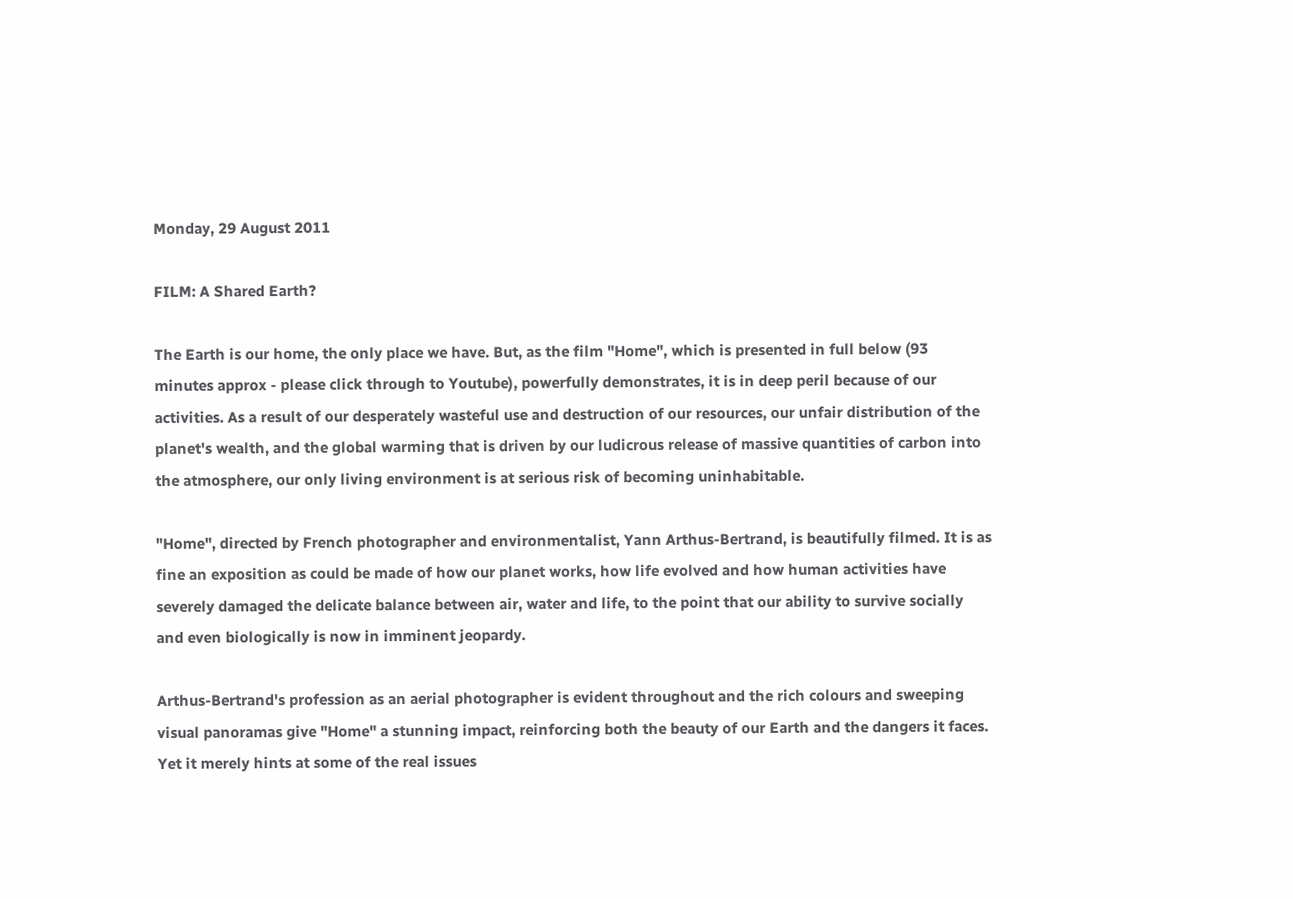Monday, 29 August 2011

FILM: A Shared Earth?

The Earth is our home, the only place we have. But, as the film "Home", which is presented in full below (93 minutes approx - please click through to Youtube), powerfully demonstrates, it is in deep peril because of our activities. As a result of our desperately wasteful use and destruction of our resources, our unfair distribution of the planet's wealth, and the global warming that is driven by our ludicrous release of massive quantities of carbon into the atmosphere, our only living environment is at serious risk of becoming uninhabitable.

"Home", directed by French photographer and environmentalist, Yann Arthus-Bertrand, is beautifully filmed. It is as fine an exposition as could be made of how our planet works, how life evolved and how human activities have severely damaged the delicate balance between air, water and life, to the point that our ability to survive socially and even biologically is now in imminent jeopardy.

Arthus-Bertrand's profession as an aerial photographer is evident throughout and the rich colours and sweeping visual panoramas give "Home" a stunning impact, reinforcing both the beauty of our Earth and the dangers it faces. Yet it merely hints at some of the real issues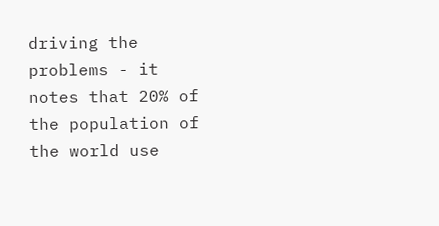driving the problems - it notes that 20% of the population of the world use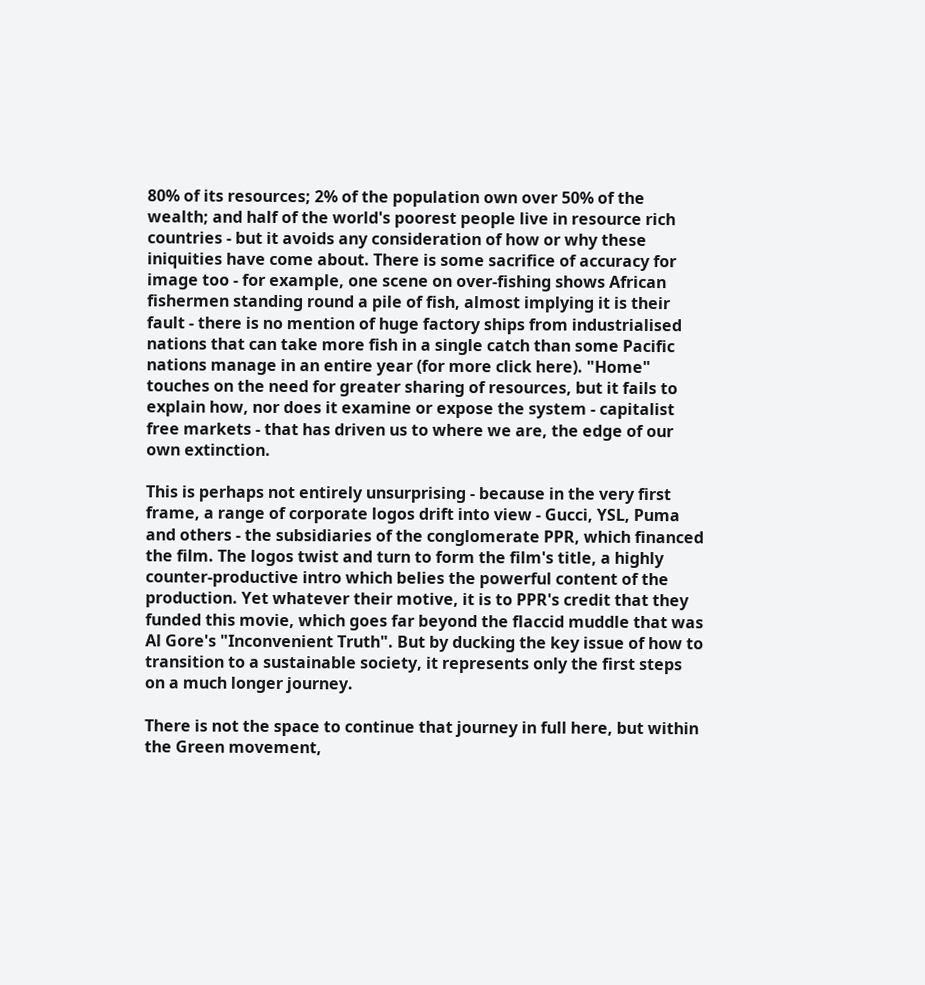80% of its resources; 2% of the population own over 50% of the wealth; and half of the world's poorest people live in resource rich countries - but it avoids any consideration of how or why these iniquities have come about. There is some sacrifice of accuracy for image too - for example, one scene on over-fishing shows African fishermen standing round a pile of fish, almost implying it is their fault - there is no mention of huge factory ships from industrialised nations that can take more fish in a single catch than some Pacific nations manage in an entire year (for more click here). "Home" touches on the need for greater sharing of resources, but it fails to explain how, nor does it examine or expose the system - capitalist free markets - that has driven us to where we are, the edge of our own extinction.

This is perhaps not entirely unsurprising - because in the very first frame, a range of corporate logos drift into view - Gucci, YSL, Puma and others - the subsidiaries of the conglomerate PPR, which financed the film. The logos twist and turn to form the film's title, a highly counter-productive intro which belies the powerful content of the production. Yet whatever their motive, it is to PPR's credit that they funded this movie, which goes far beyond the flaccid muddle that was Al Gore's "Inconvenient Truth". But by ducking the key issue of how to transition to a sustainable society, it represents only the first steps on a much longer journey.

There is not the space to continue that journey in full here, but within the Green movement,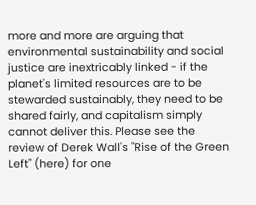more and more are arguing that environmental sustainability and social justice are inextricably linked - if the planet's limited resources are to be stewarded sustainably, they need to be shared fairly, and capitalism simply cannot deliver this. Please see the review of Derek Wall's "Rise of the Green Left" (here) for one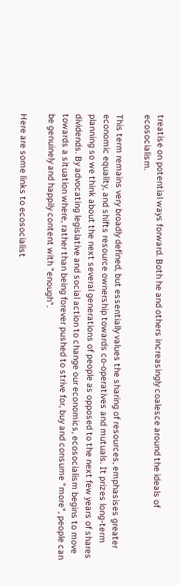treatise on potential ways forward. Both he and others increasingly coalesce around the ideals of ecosocialism.

This term remains very broadly defined, but essentially values the sharing of resources, emphasises greater economic equality, and shifts resource ownership towards co-operatives and mutuals. It prizes long-term planning so we think about the next several generations of people as opposed to the next few years of shares dividends. By advocating legislative and social action to change our economics, ecosocialism begins to move towards a situation where, rather than being forever pushed to strive for, buy and consume "more", people can be genuinely and happily content with "enough".

Here are some links to ecosocialist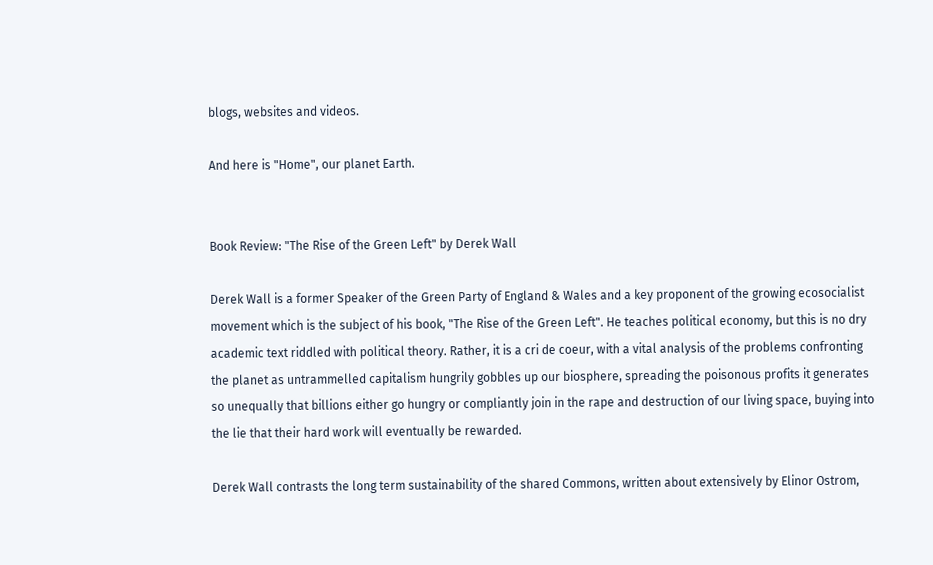blogs, websites and videos.

And here is "Home", our planet Earth.


Book Review: "The Rise of the Green Left" by Derek Wall

Derek Wall is a former Speaker of the Green Party of England & Wales and a key proponent of the growing ecosocialist movement which is the subject of his book, "The Rise of the Green Left". He teaches political economy, but this is no dry academic text riddled with political theory. Rather, it is a cri de coeur, with a vital analysis of the problems confronting the planet as untrammelled capitalism hungrily gobbles up our biosphere, spreading the poisonous profits it generates so unequally that billions either go hungry or compliantly join in the rape and destruction of our living space, buying into the lie that their hard work will eventually be rewarded.

Derek Wall contrasts the long term sustainability of the shared Commons, written about extensively by Elinor Ostrom,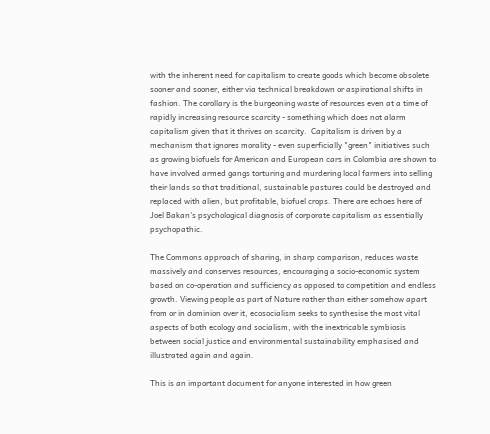with the inherent need for capitalism to create goods which become obsolete sooner and sooner, either via technical breakdown or aspirational shifts in fashion. The corollary is the burgeoning waste of resources even at a time of rapidly increasing resource scarcity - something which does not alarm capitalism given that it thrives on scarcity.  Capitalism is driven by a mechanism that ignores morality - even superficially "green" initiatives such as growing biofuels for American and European cars in Colombia are shown to have involved armed gangs torturing and murdering local farmers into selling their lands so that traditional, sustainable pastures could be destroyed and replaced with alien, but profitable, biofuel crops. There are echoes here of Joel Bakan's psychological diagnosis of corporate capitalism as essentially psychopathic.

The Commons approach of sharing, in sharp comparison, reduces waste massively and conserves resources, encouraging a socio-economic system based on co-operation and sufficiency as opposed to competition and endless growth. Viewing people as part of Nature rather than either somehow apart from or in dominion over it, ecosocialism seeks to synthesise the most vital aspects of both ecology and socialism, with the inextricable symbiosis between social justice and environmental sustainability emphasised and illustrated again and again.

This is an important document for anyone interested in how green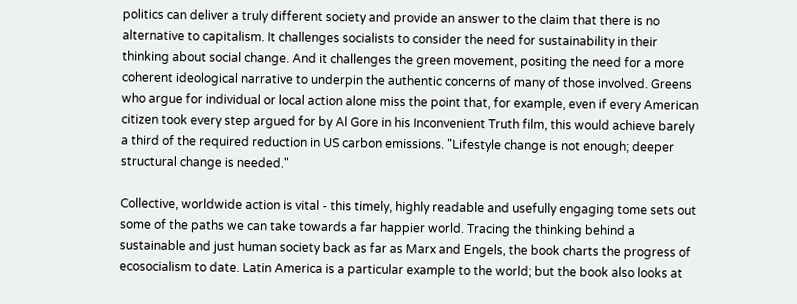politics can deliver a truly different society and provide an answer to the claim that there is no alternative to capitalism. It challenges socialists to consider the need for sustainability in their thinking about social change. And it challenges the green movement, positing the need for a more coherent ideological narrative to underpin the authentic concerns of many of those involved. Greens who argue for individual or local action alone miss the point that, for example, even if every American citizen took every step argued for by Al Gore in his Inconvenient Truth film, this would achieve barely a third of the required reduction in US carbon emissions. "Lifestyle change is not enough; deeper structural change is needed."

Collective, worldwide action is vital - this timely, highly readable and usefully engaging tome sets out some of the paths we can take towards a far happier world. Tracing the thinking behind a sustainable and just human society back as far as Marx and Engels, the book charts the progress of ecosocialism to date. Latin America is a particular example to the world; but the book also looks at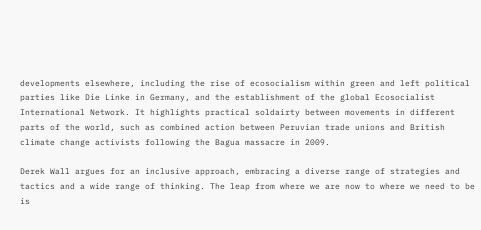developments elsewhere, including the rise of ecosocialism within green and left political parties like Die Linke in Germany, and the establishment of the global Ecosocialist International Network. It highlights practical soldairty between movements in different parts of the world, such as combined action between Peruvian trade unions and British climate change activists following the Bagua massacre in 2009.

Derek Wall argues for an inclusive approach, embracing a diverse range of strategies and tactics and a wide range of thinking. The leap from where we are now to where we need to be is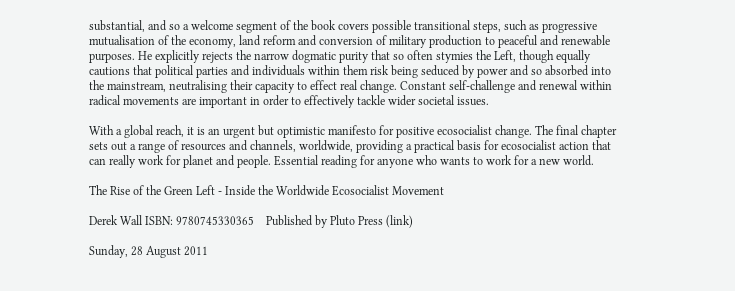substantial, and so a welcome segment of the book covers possible transitional steps, such as progressive mutualisation of the economy, land reform and conversion of military production to peaceful and renewable purposes. He explicitly rejects the narrow dogmatic purity that so often stymies the Left, though equally cautions that political parties and individuals within them risk being seduced by power and so absorbed into the mainstream, neutralising their capacity to effect real change. Constant self-challenge and renewal within radical movements are important in order to effectively tackle wider societal issues.

With a global reach, it is an urgent but optimistic manifesto for positive ecosocialist change. The final chapter sets out a range of resources and channels, worldwide, providing a practical basis for ecosocialist action that can really work for planet and people. Essential reading for anyone who wants to work for a new world.

The Rise of the Green Left - Inside the Worldwide Ecosocialist Movement

Derek Wall ISBN: 9780745330365    Published by Pluto Press (link)

Sunday, 28 August 2011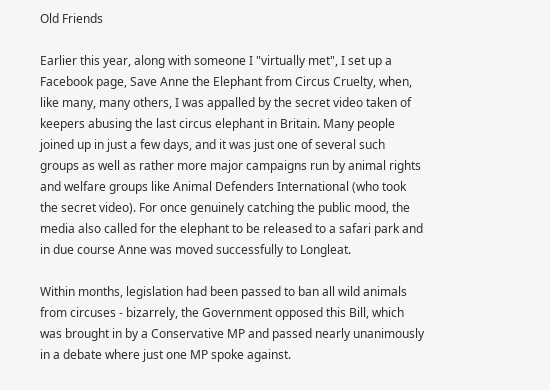Old Friends

Earlier this year, along with someone I "virtually met", I set up a Facebook page, Save Anne the Elephant from Circus Cruelty, when, like many, many others, I was appalled by the secret video taken of keepers abusing the last circus elephant in Britain. Many people joined up in just a few days, and it was just one of several such groups as well as rather more major campaigns run by animal rights and welfare groups like Animal Defenders International (who took the secret video). For once genuinely catching the public mood, the media also called for the elephant to be released to a safari park and in due course Anne was moved successfully to Longleat.

Within months, legislation had been passed to ban all wild animals from circuses - bizarrely, the Government opposed this Bill, which was brought in by a Conservative MP and passed nearly unanimously in a debate where just one MP spoke against.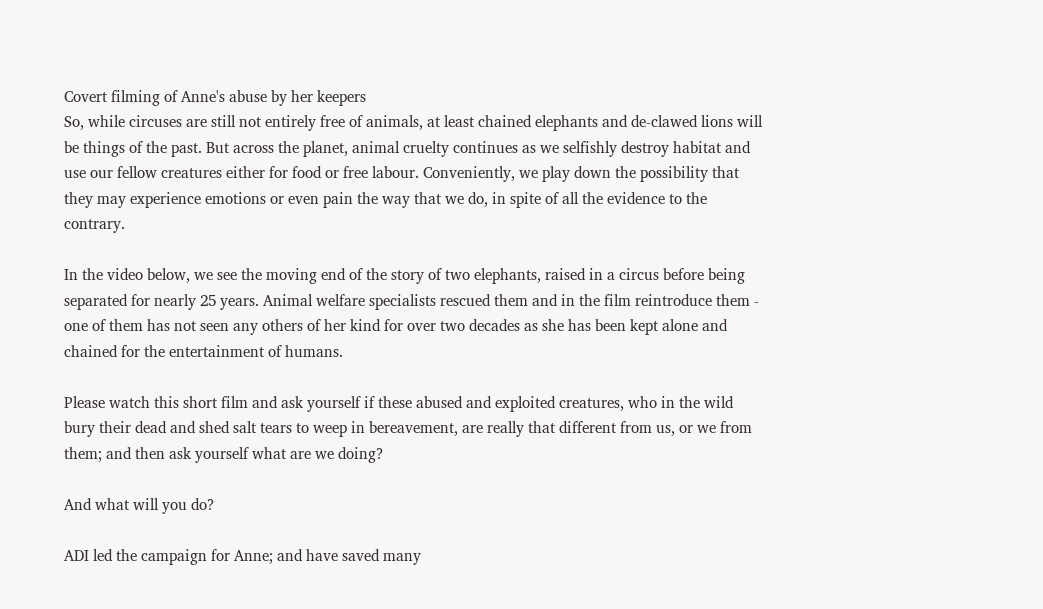Covert filming of Anne's abuse by her keepers
So, while circuses are still not entirely free of animals, at least chained elephants and de-clawed lions will be things of the past. But across the planet, animal cruelty continues as we selfishly destroy habitat and use our fellow creatures either for food or free labour. Conveniently, we play down the possibility that they may experience emotions or even pain the way that we do, in spite of all the evidence to the contrary.

In the video below, we see the moving end of the story of two elephants, raised in a circus before being separated for nearly 25 years. Animal welfare specialists rescued them and in the film reintroduce them - one of them has not seen any others of her kind for over two decades as she has been kept alone and chained for the entertainment of humans.

Please watch this short film and ask yourself if these abused and exploited creatures, who in the wild bury their dead and shed salt tears to weep in bereavement, are really that different from us, or we from them; and then ask yourself what are we doing?

And what will you do?

ADI led the campaign for Anne; and have saved many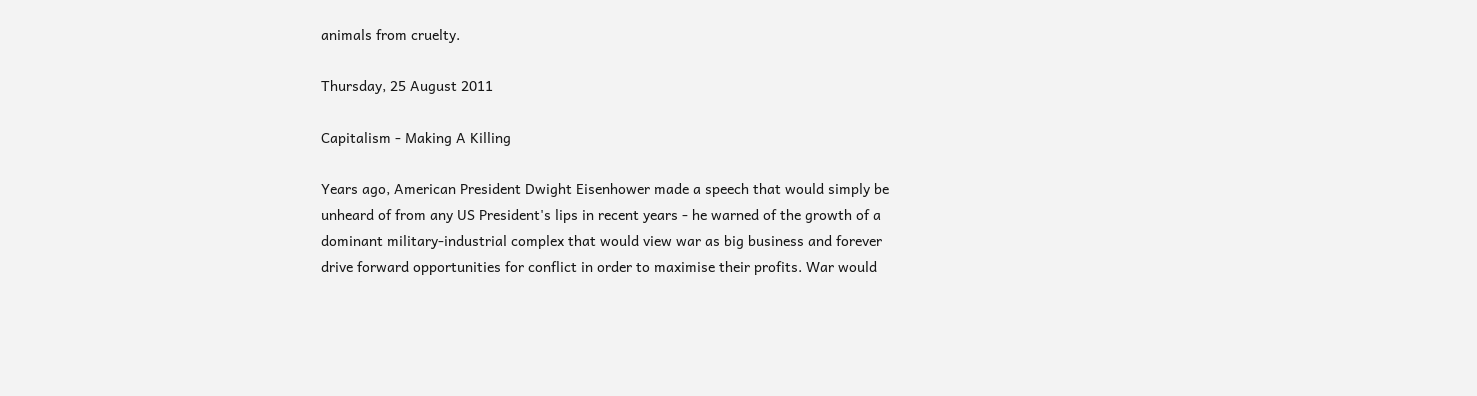animals from cruelty.

Thursday, 25 August 2011

Capitalism - Making A Killing

Years ago, American President Dwight Eisenhower made a speech that would simply be unheard of from any US President's lips in recent years - he warned of the growth of a dominant military-industrial complex that would view war as big business and forever drive forward opportunities for conflict in order to maximise their profits. War would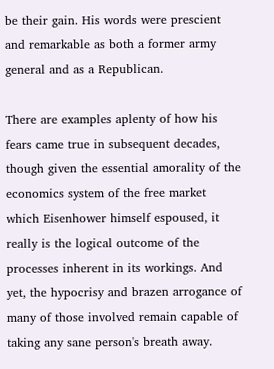be their gain. His words were prescient and remarkable as both a former army general and as a Republican.

There are examples aplenty of how his fears came true in subsequent decades, though given the essential amorality of the economics system of the free market which Eisenhower himself espoused, it really is the logical outcome of the processes inherent in its workings. And yet, the hypocrisy and brazen arrogance of many of those involved remain capable of taking any sane person's breath away.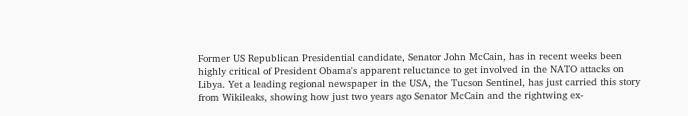Former US Republican Presidential candidate, Senator John McCain, has in recent weeks been highly critical of President Obama's apparent reluctance to get involved in the NATO attacks on Libya. Yet a leading regional newspaper in the USA, the Tucson Sentinel, has just carried this story from Wikileaks, showing how just two years ago Senator McCain and the rightwing ex-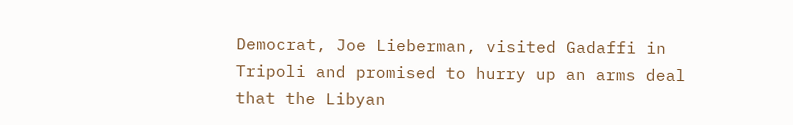Democrat, Joe Lieberman, visited Gadaffi in Tripoli and promised to hurry up an arms deal that the Libyan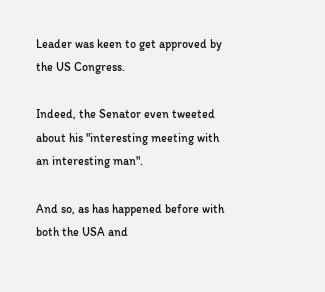Leader was keen to get approved by the US Congress.

Indeed, the Senator even tweeted about his "interesting meeting with an interesting man".

And so, as has happened before with both the USA and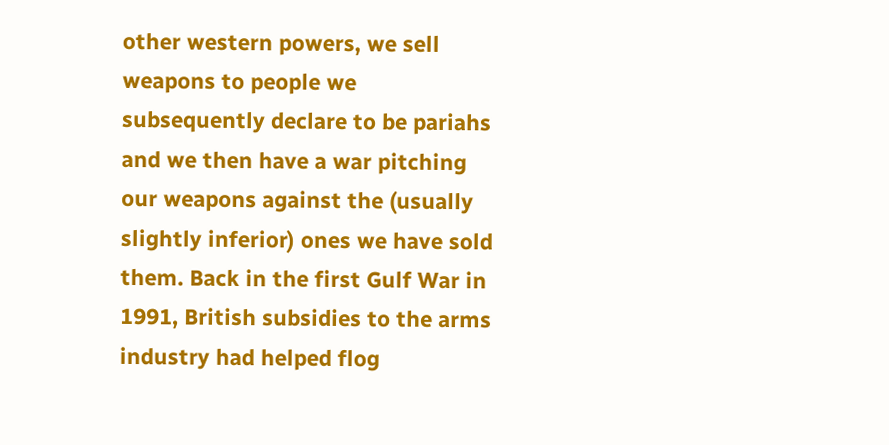other western powers, we sell weapons to people we subsequently declare to be pariahs and we then have a war pitching our weapons against the (usually slightly inferior) ones we have sold them. Back in the first Gulf War in 1991, British subsidies to the arms industry had helped flog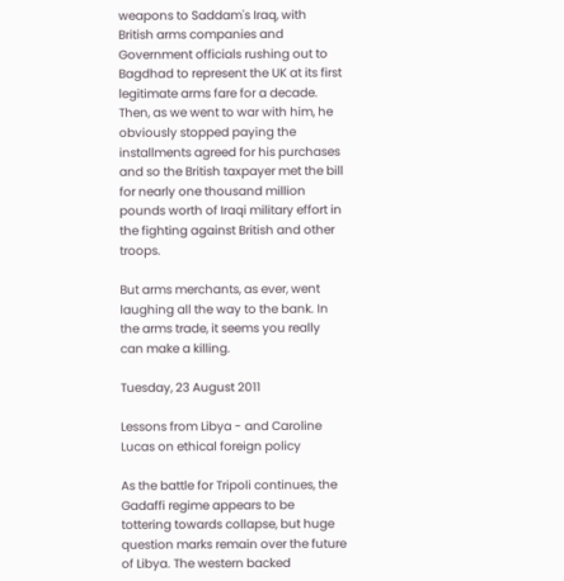weapons to Saddam's Iraq, with British arms companies and Government officials rushing out to Bagdhad to represent the UK at its first legitimate arms fare for a decade. Then, as we went to war with him, he obviously stopped paying the installments agreed for his purchases and so the British taxpayer met the bill for nearly one thousand million pounds worth of Iraqi military effort in the fighting against British and other troops.

But arms merchants, as ever, went laughing all the way to the bank. In the arms trade, it seems you really can make a killing.

Tuesday, 23 August 2011

Lessons from Libya - and Caroline Lucas on ethical foreign policy

As the battle for Tripoli continues, the Gadaffi regime appears to be tottering towards collapse, but huge question marks remain over the future of Libya. The western backed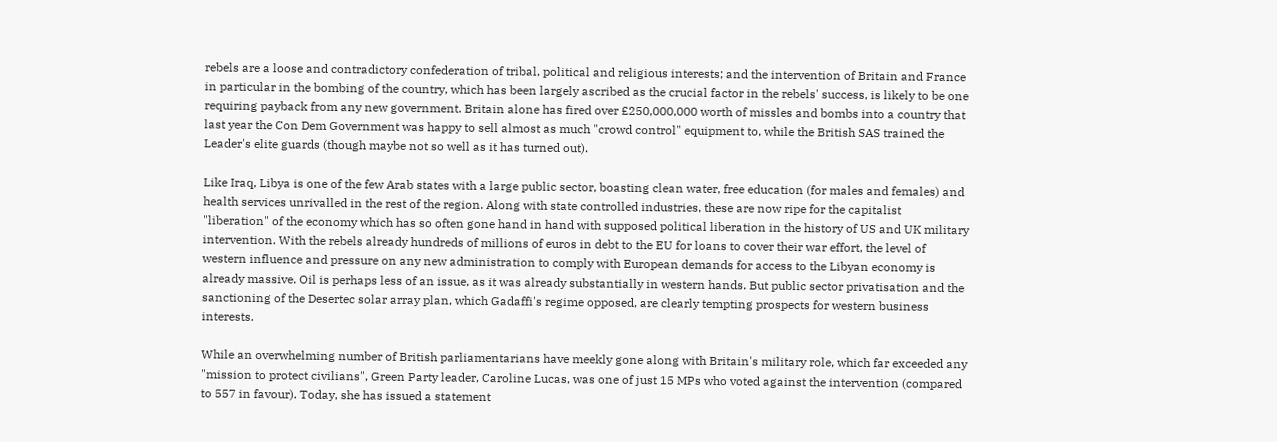rebels are a loose and contradictory confederation of tribal, political and religious interests; and the intervention of Britain and France in particular in the bombing of the country, which has been largely ascribed as the crucial factor in the rebels' success, is likely to be one requiring payback from any new government. Britain alone has fired over £250,000,000 worth of missles and bombs into a country that last year the Con Dem Government was happy to sell almost as much "crowd control" equipment to, while the British SAS trained the Leader's elite guards (though maybe not so well as it has turned out).

Like Iraq, Libya is one of the few Arab states with a large public sector, boasting clean water, free education (for males and females) and health services unrivalled in the rest of the region. Along with state controlled industries, these are now ripe for the capitalist "liberation" of the economy which has so often gone hand in hand with supposed political liberation in the history of US and UK military intervention. With the rebels already hundreds of millions of euros in debt to the EU for loans to cover their war effort, the level of western influence and pressure on any new administration to comply with European demands for access to the Libyan economy is already massive. Oil is perhaps less of an issue, as it was already substantially in western hands. But public sector privatisation and the sanctioning of the Desertec solar array plan, which Gadaffi's regime opposed, are clearly tempting prospects for western business interests.

While an overwhelming number of British parliamentarians have meekly gone along with Britain's military role, which far exceeded any "mission to protect civilians", Green Party leader, Caroline Lucas, was one of just 15 MPs who voted against the intervention (compared to 557 in favour). Today, she has issued a statement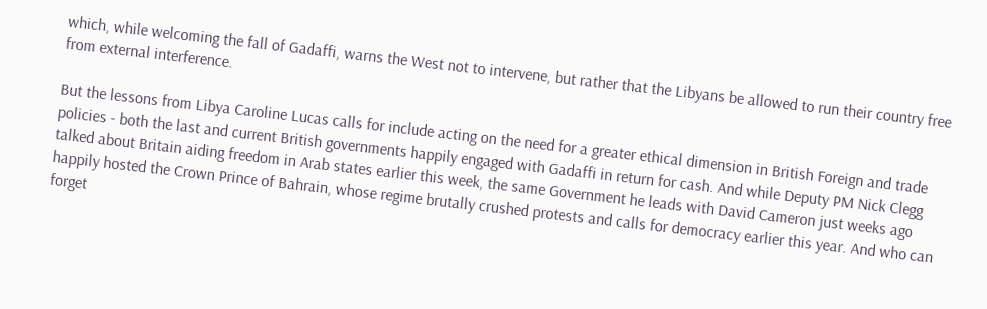which, while welcoming the fall of Gadaffi, warns the West not to intervene, but rather that the Libyans be allowed to run their country free from external interference.

But the lessons from Libya Caroline Lucas calls for include acting on the need for a greater ethical dimension in British Foreign and trade policies - both the last and current British governments happily engaged with Gadaffi in return for cash. And while Deputy PM Nick Clegg talked about Britain aiding freedom in Arab states earlier this week, the same Government he leads with David Cameron just weeks ago happily hosted the Crown Prince of Bahrain, whose regime brutally crushed protests and calls for democracy earlier this year. And who can forget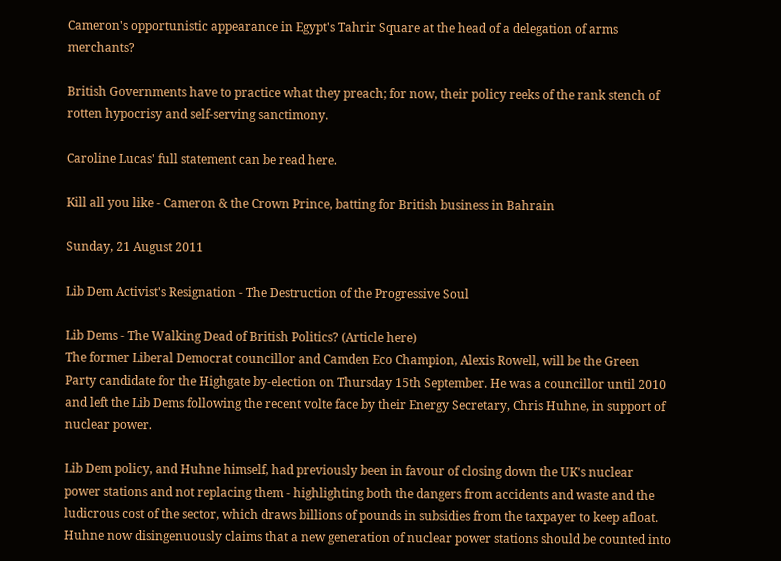Cameron's opportunistic appearance in Egypt's Tahrir Square at the head of a delegation of arms merchants?

British Governments have to practice what they preach; for now, their policy reeks of the rank stench of rotten hypocrisy and self-serving sanctimony.

Caroline Lucas' full statement can be read here.

Kill all you like - Cameron & the Crown Prince, batting for British business in Bahrain

Sunday, 21 August 2011

Lib Dem Activist's Resignation - The Destruction of the Progressive Soul

Lib Dems - The Walking Dead of British Politics? (Article here)
The former Liberal Democrat councillor and Camden Eco Champion, Alexis Rowell, will be the Green Party candidate for the Highgate by-election on Thursday 15th September. He was a councillor until 2010 and left the Lib Dems following the recent volte face by their Energy Secretary, Chris Huhne, in support of nuclear power.

Lib Dem policy, and Huhne himself, had previously been in favour of closing down the UK's nuclear power stations and not replacing them - highlighting both the dangers from accidents and waste and the ludicrous cost of the sector, which draws billions of pounds in subsidies from the taxpayer to keep afloat. Huhne now disingenuously claims that a new generation of nuclear power stations should be counted into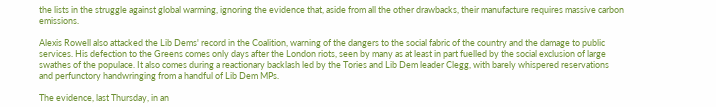the lists in the struggle against global warming, ignoring the evidence that, aside from all the other drawbacks, their manufacture requires massive carbon emissions.

Alexis Rowell also attacked the Lib Dems' record in the Coalition, warning of the dangers to the social fabric of the country and the damage to public services. His defection to the Greens comes only days after the London riots, seen by many as at least in part fuelled by the social exclusion of large swathes of the populace. It also comes during a reactionary backlash led by the Tories and Lib Dem leader Clegg, with barely whispered reservations and perfunctory handwringing from a handful of Lib Dem MPs.

The evidence, last Thursday, in an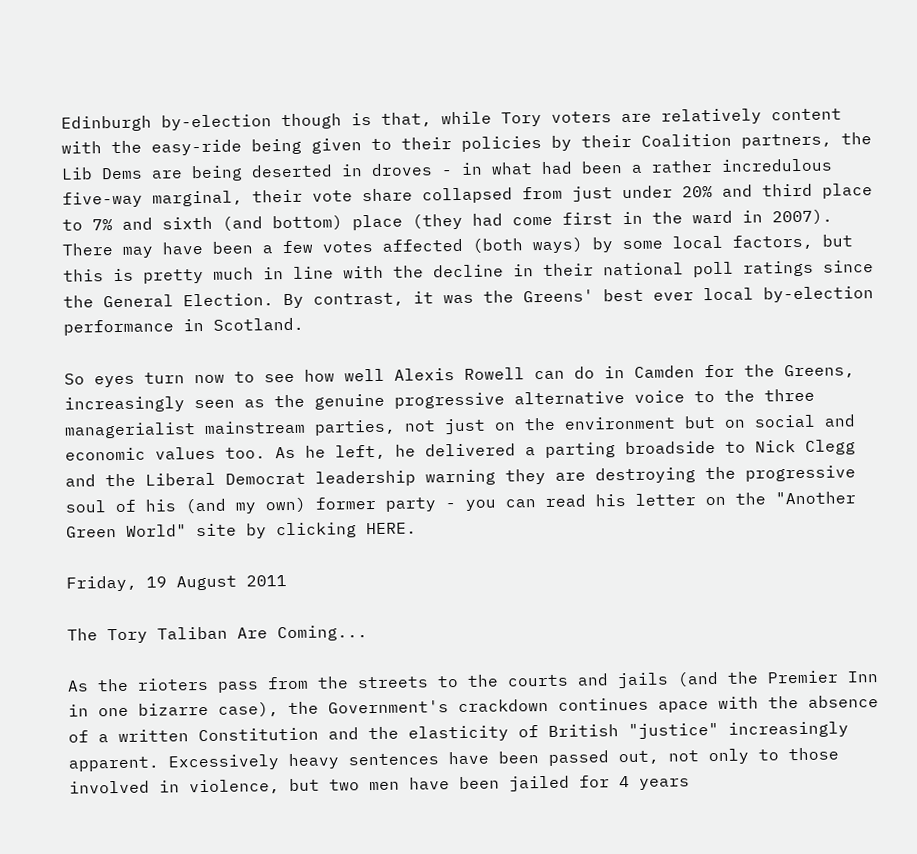Edinburgh by-election though is that, while Tory voters are relatively content with the easy-ride being given to their policies by their Coalition partners, the Lib Dems are being deserted in droves - in what had been a rather incredulous five-way marginal, their vote share collapsed from just under 20% and third place to 7% and sixth (and bottom) place (they had come first in the ward in 2007). There may have been a few votes affected (both ways) by some local factors, but this is pretty much in line with the decline in their national poll ratings since the General Election. By contrast, it was the Greens' best ever local by-election performance in Scotland.

So eyes turn now to see how well Alexis Rowell can do in Camden for the Greens, increasingly seen as the genuine progressive alternative voice to the three managerialist mainstream parties, not just on the environment but on social and economic values too. As he left, he delivered a parting broadside to Nick Clegg and the Liberal Democrat leadership warning they are destroying the progressive soul of his (and my own) former party - you can read his letter on the "Another Green World" site by clicking HERE.

Friday, 19 August 2011

The Tory Taliban Are Coming...

As the rioters pass from the streets to the courts and jails (and the Premier Inn in one bizarre case), the Government's crackdown continues apace with the absence of a written Constitution and the elasticity of British "justice" increasingly apparent. Excessively heavy sentences have been passed out, not only to those involved in violence, but two men have been jailed for 4 years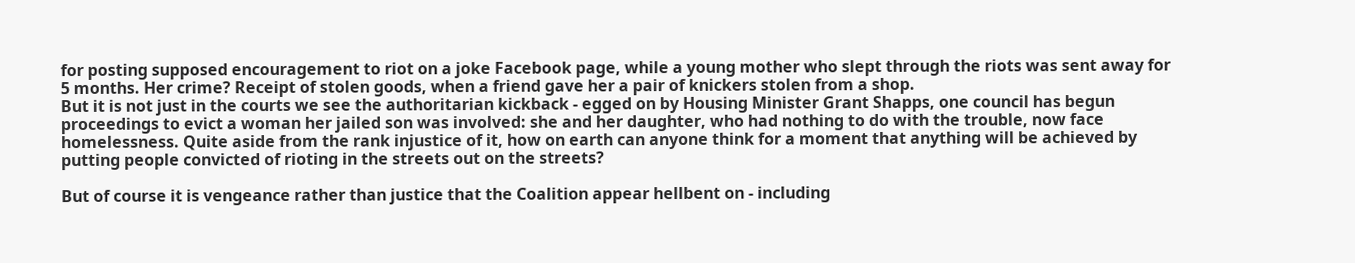for posting supposed encouragement to riot on a joke Facebook page, while a young mother who slept through the riots was sent away for 5 months. Her crime? Receipt of stolen goods, when a friend gave her a pair of knickers stolen from a shop.
But it is not just in the courts we see the authoritarian kickback - egged on by Housing Minister Grant Shapps, one council has begun proceedings to evict a woman her jailed son was involved: she and her daughter, who had nothing to do with the trouble, now face homelessness. Quite aside from the rank injustice of it, how on earth can anyone think for a moment that anything will be achieved by putting people convicted of rioting in the streets out on the streets?

But of course it is vengeance rather than justice that the Coalition appear hellbent on - including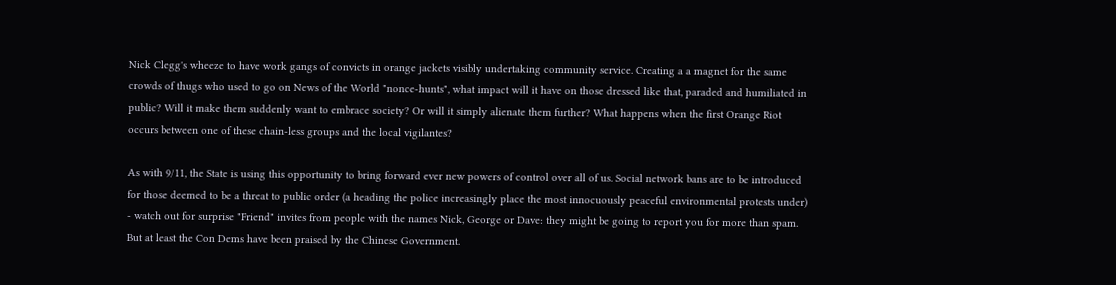Nick Clegg's wheeze to have work gangs of convicts in orange jackets visibly undertaking community service. Creating a a magnet for the same crowds of thugs who used to go on News of the World "nonce-hunts", what impact will it have on those dressed like that, paraded and humiliated in public? Will it make them suddenly want to embrace society? Or will it simply alienate them further? What happens when the first Orange Riot occurs between one of these chain-less groups and the local vigilantes?

As with 9/11, the State is using this opportunity to bring forward ever new powers of control over all of us. Social network bans are to be introduced for those deemed to be a threat to public order (a heading the police increasingly place the most innocuously peaceful environmental protests under) - watch out for surprise "Friend" invites from people with the names Nick, George or Dave: they might be going to report you for more than spam. But at least the Con Dems have been praised by the Chinese Government.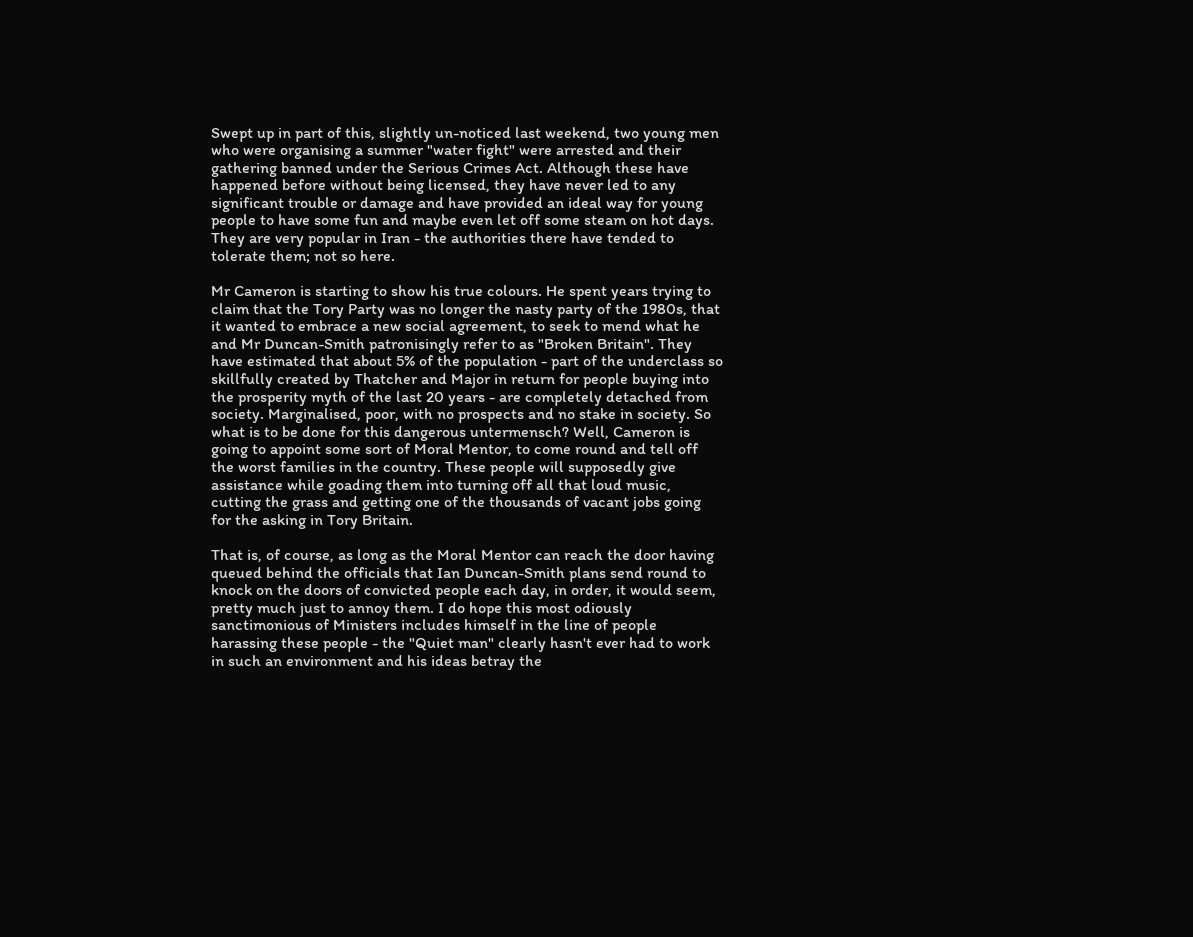Swept up in part of this, slightly un-noticed last weekend, two young men who were organising a summer "water fight" were arrested and their gathering banned under the Serious Crimes Act. Although these have happened before without being licensed, they have never led to any significant trouble or damage and have provided an ideal way for young people to have some fun and maybe even let off some steam on hot days. They are very popular in Iran - the authorities there have tended to tolerate them; not so here.

Mr Cameron is starting to show his true colours. He spent years trying to claim that the Tory Party was no longer the nasty party of the 1980s, that it wanted to embrace a new social agreement, to seek to mend what he and Mr Duncan-Smith patronisingly refer to as "Broken Britain". They have estimated that about 5% of the population - part of the underclass so skillfully created by Thatcher and Major in return for people buying into the prosperity myth of the last 20 years - are completely detached from society. Marginalised, poor, with no prospects and no stake in society. So what is to be done for this dangerous untermensch? Well, Cameron is going to appoint some sort of Moral Mentor, to come round and tell off the worst families in the country. These people will supposedly give assistance while goading them into turning off all that loud music, cutting the grass and getting one of the thousands of vacant jobs going for the asking in Tory Britain.

That is, of course, as long as the Moral Mentor can reach the door having queued behind the officials that Ian Duncan-Smith plans send round to knock on the doors of convicted people each day, in order, it would seem, pretty much just to annoy them. I do hope this most odiously sanctimonious of Ministers includes himself in the line of people harassing these people - the "Quiet man" clearly hasn't ever had to work in such an environment and his ideas betray the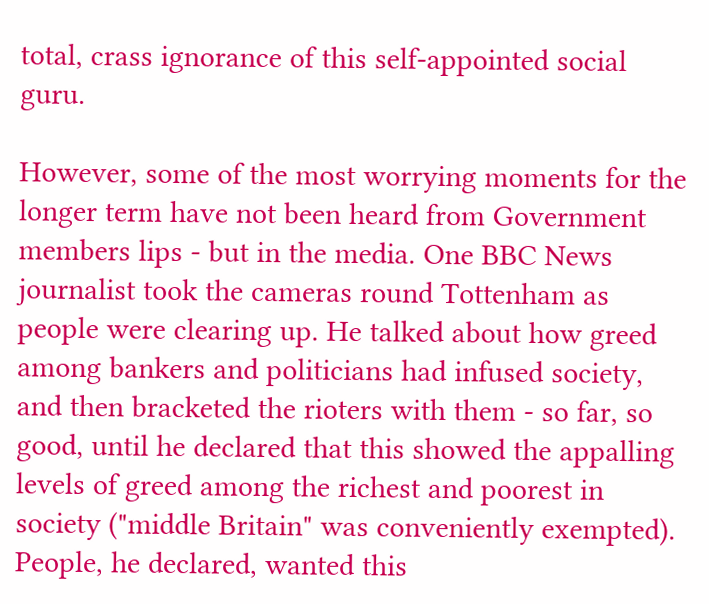total, crass ignorance of this self-appointed social guru.

However, some of the most worrying moments for the longer term have not been heard from Government members lips - but in the media. One BBC News journalist took the cameras round Tottenham as people were clearing up. He talked about how greed among bankers and politicians had infused society, and then bracketed the rioters with them - so far, so good, until he declared that this showed the appalling levels of greed among the richest and poorest in society ("middle Britain" was conveniently exempted). People, he declared, wanted this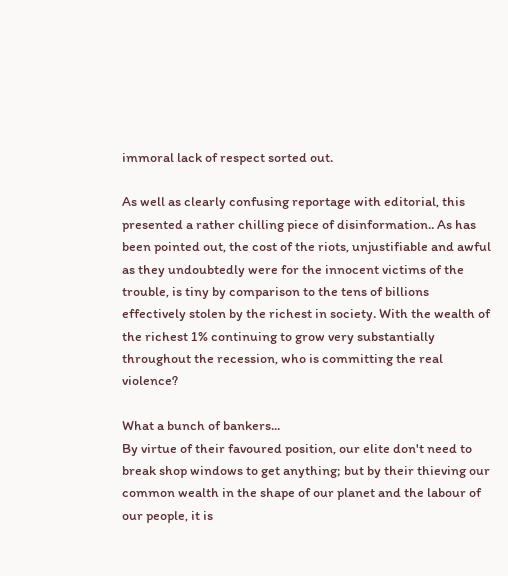immoral lack of respect sorted out.

As well as clearly confusing reportage with editorial, this presented a rather chilling piece of disinformation.. As has been pointed out, the cost of the riots, unjustifiable and awful as they undoubtedly were for the innocent victims of the trouble, is tiny by comparison to the tens of billions effectively stolen by the richest in society. With the wealth of the richest 1% continuing to grow very substantially throughout the recession, who is committing the real violence?

What a bunch of bankers...
By virtue of their favoured position, our elite don't need to break shop windows to get anything; but by their thieving our common wealth in the shape of our planet and the labour of our people, it is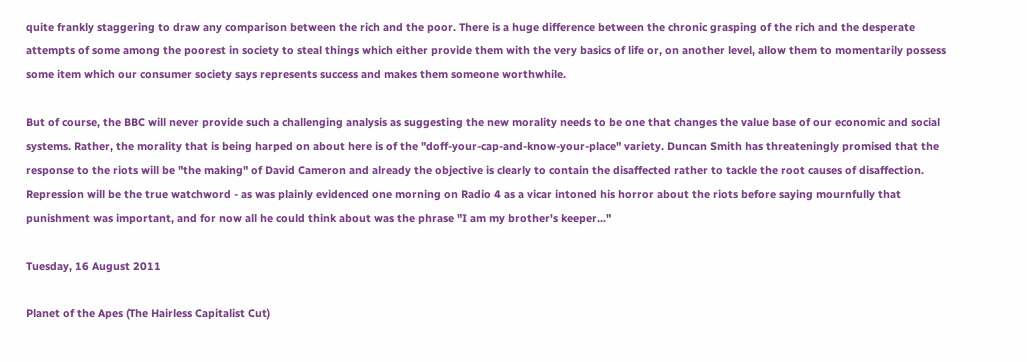quite frankly staggering to draw any comparison between the rich and the poor. There is a huge difference between the chronic grasping of the rich and the desperate attempts of some among the poorest in society to steal things which either provide them with the very basics of life or, on another level, allow them to momentarily possess some item which our consumer society says represents success and makes them someone worthwhile.

But of course, the BBC will never provide such a challenging analysis as suggesting the new morality needs to be one that changes the value base of our economic and social systems. Rather, the morality that is being harped on about here is of the "doff-your-cap-and-know-your-place" variety. Duncan Smith has threateningly promised that the response to the riots will be "the making" of David Cameron and already the objective is clearly to contain the disaffected rather to tackle the root causes of disaffection. Repression will be the true watchword - as was plainly evidenced one morning on Radio 4 as a vicar intoned his horror about the riots before saying mournfully that punishment was important, and for now all he could think about was the phrase "I am my brother's keeper..."

Tuesday, 16 August 2011

Planet of the Apes (The Hairless Capitalist Cut)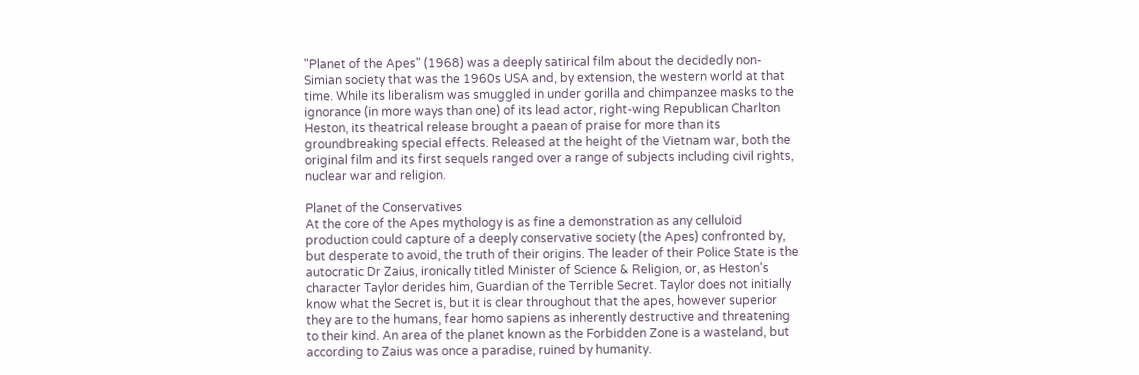"Planet of the Apes" (1968) was a deeply satirical film about the decidedly non-Simian society that was the 1960s USA and, by extension, the western world at that time. While its liberalism was smuggled in under gorilla and chimpanzee masks to the ignorance (in more ways than one) of its lead actor, right-wing Republican Charlton Heston, its theatrical release brought a paean of praise for more than its groundbreaking special effects. Released at the height of the Vietnam war, both the original film and its first sequels ranged over a range of subjects including civil rights, nuclear war and religion.

Planet of the Conservatives
At the core of the Apes mythology is as fine a demonstration as any celluloid production could capture of a deeply conservative society (the Apes) confronted by, but desperate to avoid, the truth of their origins. The leader of their Police State is the autocratic Dr Zaius, ironically titled Minister of Science & Religion, or, as Heston's character Taylor derides him, Guardian of the Terrible Secret. Taylor does not initially know what the Secret is, but it is clear throughout that the apes, however superior they are to the humans, fear homo sapiens as inherently destructive and threatening to their kind. An area of the planet known as the Forbidden Zone is a wasteland, but according to Zaius was once a paradise, ruined by humanity.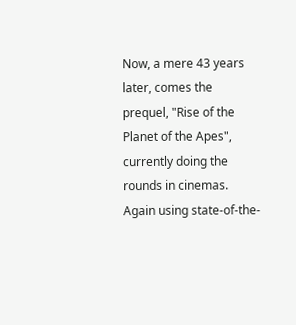Now, a mere 43 years later, comes the prequel, "Rise of the Planet of the Apes", currently doing the rounds in cinemas. Again using state-of-the-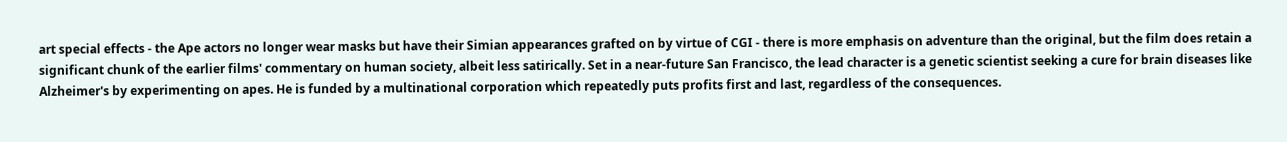art special effects - the Ape actors no longer wear masks but have their Simian appearances grafted on by virtue of CGI - there is more emphasis on adventure than the original, but the film does retain a significant chunk of the earlier films' commentary on human society, albeit less satirically. Set in a near-future San Francisco, the lead character is a genetic scientist seeking a cure for brain diseases like Alzheimer's by experimenting on apes. He is funded by a multinational corporation which repeatedly puts profits first and last, regardless of the consequences.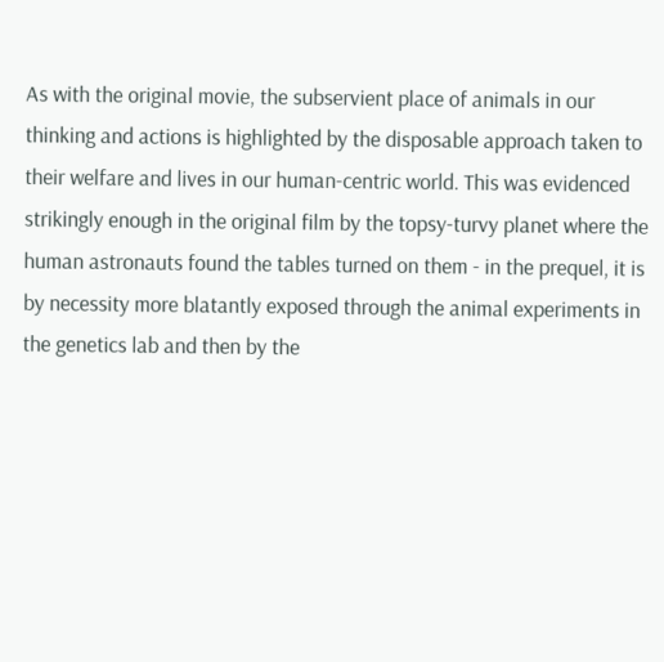As with the original movie, the subservient place of animals in our thinking and actions is highlighted by the disposable approach taken to their welfare and lives in our human-centric world. This was evidenced strikingly enough in the original film by the topsy-turvy planet where the human astronauts found the tables turned on them - in the prequel, it is by necessity more blatantly exposed through the animal experiments in the genetics lab and then by the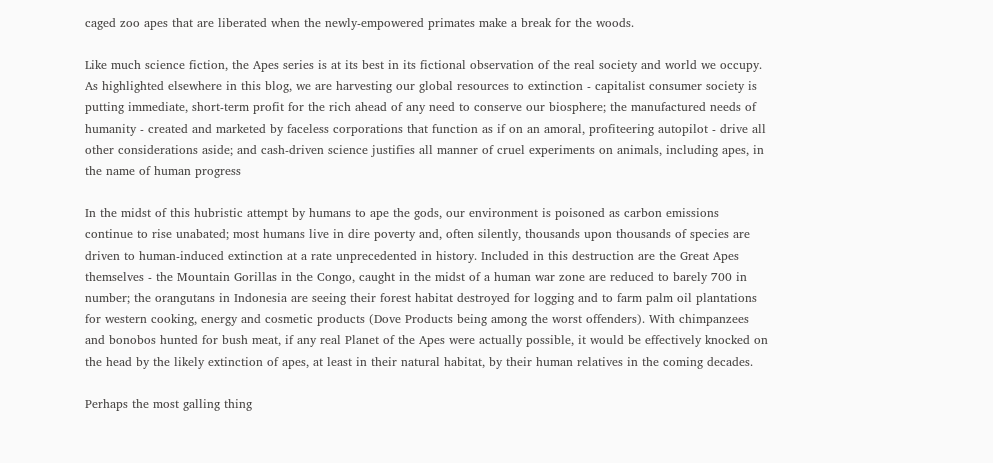caged zoo apes that are liberated when the newly-empowered primates make a break for the woods.

Like much science fiction, the Apes series is at its best in its fictional observation of the real society and world we occupy. As highlighted elsewhere in this blog, we are harvesting our global resources to extinction - capitalist consumer society is putting immediate, short-term profit for the rich ahead of any need to conserve our biosphere; the manufactured needs of humanity - created and marketed by faceless corporations that function as if on an amoral, profiteering autopilot - drive all other considerations aside; and cash-driven science justifies all manner of cruel experiments on animals, including apes, in the name of human progress

In the midst of this hubristic attempt by humans to ape the gods, our environment is poisoned as carbon emissions continue to rise unabated; most humans live in dire poverty and, often silently, thousands upon thousands of species are driven to human-induced extinction at a rate unprecedented in history. Included in this destruction are the Great Apes themselves - the Mountain Gorillas in the Congo, caught in the midst of a human war zone are reduced to barely 700 in number; the orangutans in Indonesia are seeing their forest habitat destroyed for logging and to farm palm oil plantations for western cooking, energy and cosmetic products (Dove Products being among the worst offenders). With chimpanzees and bonobos hunted for bush meat, if any real Planet of the Apes were actually possible, it would be effectively knocked on the head by the likely extinction of apes, at least in their natural habitat, by their human relatives in the coming decades.

Perhaps the most galling thing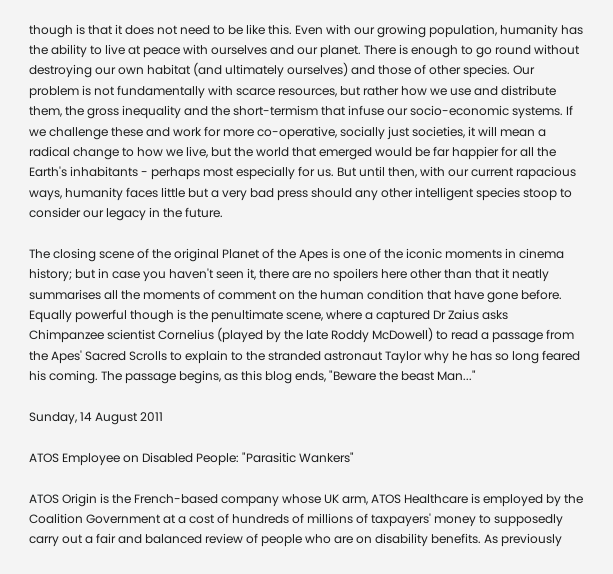though is that it does not need to be like this. Even with our growing population, humanity has the ability to live at peace with ourselves and our planet. There is enough to go round without destroying our own habitat (and ultimately ourselves) and those of other species. Our problem is not fundamentally with scarce resources, but rather how we use and distribute them, the gross inequality and the short-termism that infuse our socio-economic systems. If we challenge these and work for more co-operative, socially just societies, it will mean a radical change to how we live, but the world that emerged would be far happier for all the Earth's inhabitants - perhaps most especially for us. But until then, with our current rapacious ways, humanity faces little but a very bad press should any other intelligent species stoop to consider our legacy in the future.

The closing scene of the original Planet of the Apes is one of the iconic moments in cinema history; but in case you haven't seen it, there are no spoilers here other than that it neatly summarises all the moments of comment on the human condition that have gone before. Equally powerful though is the penultimate scene, where a captured Dr Zaius asks Chimpanzee scientist Cornelius (played by the late Roddy McDowell) to read a passage from the Apes' Sacred Scrolls to explain to the stranded astronaut Taylor why he has so long feared his coming. The passage begins, as this blog ends, "Beware the beast Man..."

Sunday, 14 August 2011

ATOS Employee on Disabled People: "Parasitic Wankers"

ATOS Origin is the French-based company whose UK arm, ATOS Healthcare is employed by the Coalition Government at a cost of hundreds of millions of taxpayers' money to supposedly carry out a fair and balanced review of people who are on disability benefits. As previously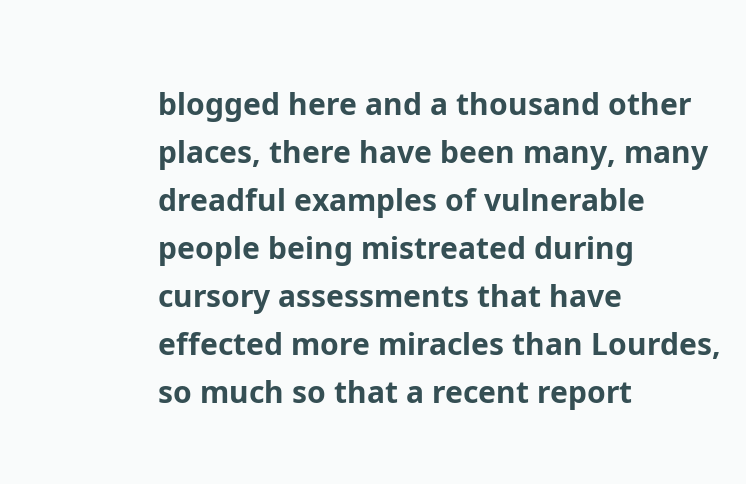blogged here and a thousand other places, there have been many, many dreadful examples of vulnerable people being mistreated during cursory assessments that have effected more miracles than Lourdes, so much so that a recent report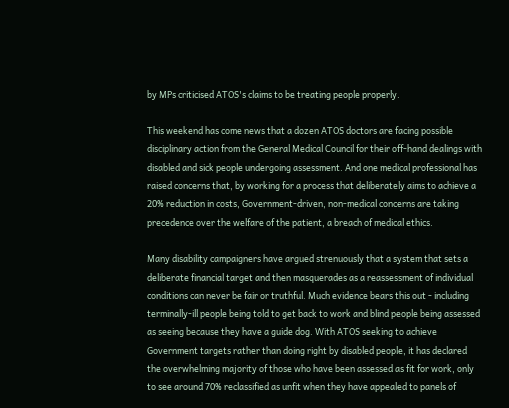by MPs criticised ATOS's claims to be treating people properly.

This weekend has come news that a dozen ATOS doctors are facing possible disciplinary action from the General Medical Council for their off-hand dealings with disabled and sick people undergoing assessment. And one medical professional has raised concerns that, by working for a process that deliberately aims to achieve a 20% reduction in costs, Government-driven, non-medical concerns are taking precedence over the welfare of the patient, a breach of medical ethics.

Many disability campaigners have argued strenuously that a system that sets a deliberate financial target and then masquerades as a reassessment of individual conditions can never be fair or truthful. Much evidence bears this out - including terminally-ill people being told to get back to work and blind people being assessed as seeing because they have a guide dog. With ATOS seeking to achieve Government targets rather than doing right by disabled people, it has declared the overwhelming majority of those who have been assessed as fit for work, only to see around 70% reclassified as unfit when they have appealed to panels of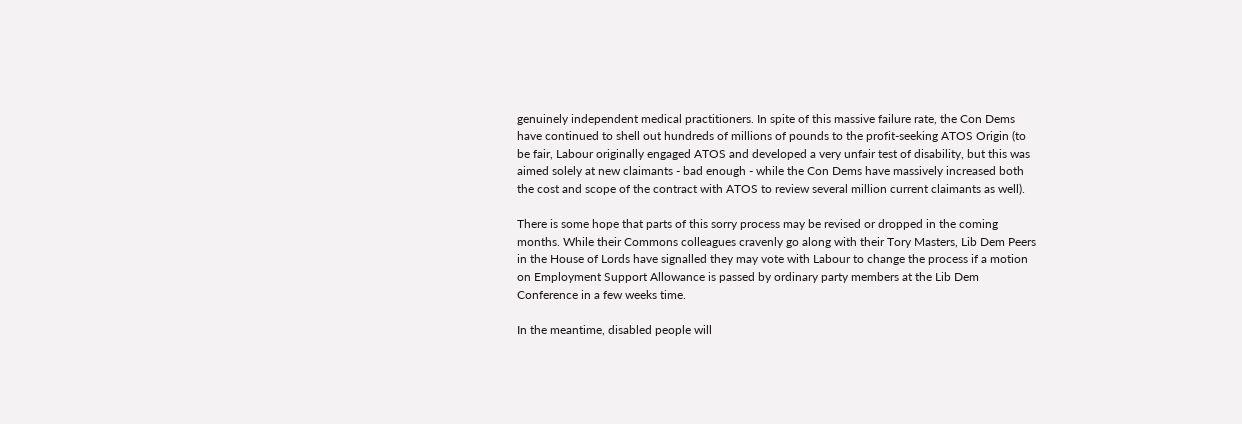genuinely independent medical practitioners. In spite of this massive failure rate, the Con Dems have continued to shell out hundreds of millions of pounds to the profit-seeking ATOS Origin (to be fair, Labour originally engaged ATOS and developed a very unfair test of disability, but this was aimed solely at new claimants - bad enough - while the Con Dems have massively increased both the cost and scope of the contract with ATOS to review several million current claimants as well).

There is some hope that parts of this sorry process may be revised or dropped in the coming months. While their Commons colleagues cravenly go along with their Tory Masters, Lib Dem Peers in the House of Lords have signalled they may vote with Labour to change the process if a motion on Employment Support Allowance is passed by ordinary party members at the Lib Dem Conference in a few weeks time.

In the meantime, disabled people will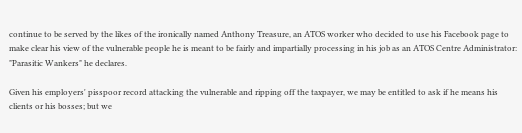continue to be served by the likes of the ironically named Anthony Treasure, an ATOS worker who decided to use his Facebook page to make clear his view of the vulnerable people he is meant to be fairly and impartially processing in his job as an ATOS Centre Administrator: "Parasitic Wankers" he declares.

Given his employers' pisspoor record attacking the vulnerable and ripping off the taxpayer, we may be entitled to ask if he means his clients or his bosses; but we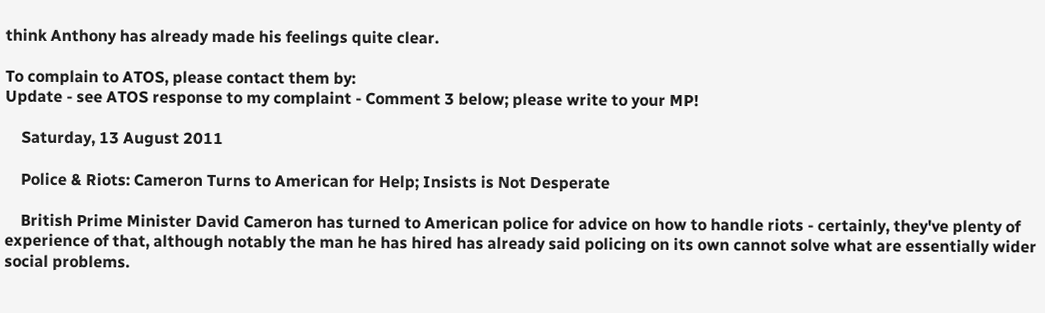think Anthony has already made his feelings quite clear.

To complain to ATOS, please contact them by:
Update - see ATOS response to my complaint - Comment 3 below; please write to your MP!

    Saturday, 13 August 2011

    Police & Riots: Cameron Turns to American for Help; Insists is Not Desperate

    British Prime Minister David Cameron has turned to American police for advice on how to handle riots - certainly, they've plenty of experience of that, although notably the man he has hired has already said policing on its own cannot solve what are essentially wider social problems.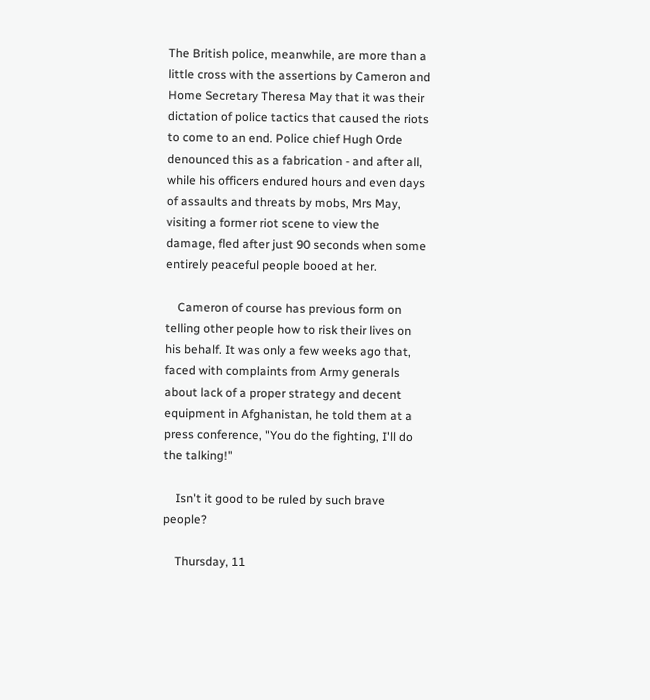The British police, meanwhile, are more than a little cross with the assertions by Cameron and Home Secretary Theresa May that it was their dictation of police tactics that caused the riots to come to an end. Police chief Hugh Orde denounced this as a fabrication - and after all, while his officers endured hours and even days of assaults and threats by mobs, Mrs May, visiting a former riot scene to view the damage, fled after just 90 seconds when some entirely peaceful people booed at her.

    Cameron of course has previous form on telling other people how to risk their lives on his behalf. It was only a few weeks ago that, faced with complaints from Army generals about lack of a proper strategy and decent equipment in Afghanistan, he told them at a press conference, "You do the fighting, I'll do the talking!"

    Isn't it good to be ruled by such brave people?

    Thursday, 11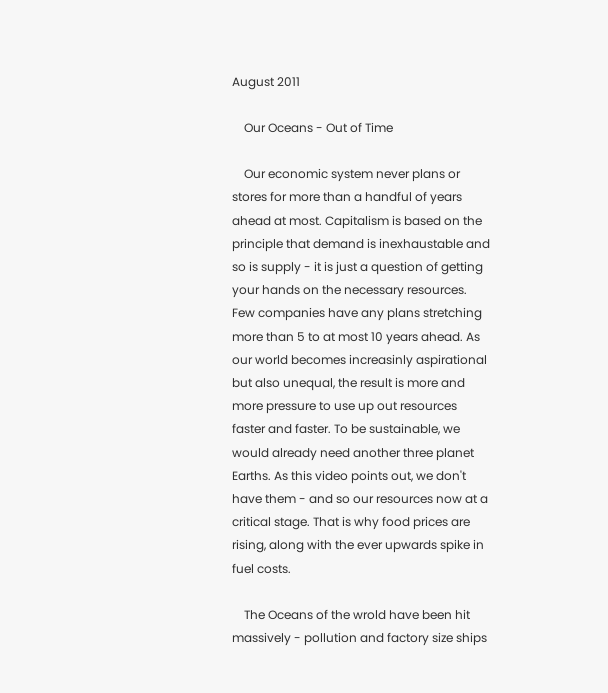August 2011

    Our Oceans - Out of Time

    Our economic system never plans or stores for more than a handful of years ahead at most. Capitalism is based on the principle that demand is inexhaustable and so is supply - it is just a question of getting your hands on the necessary resources. Few companies have any plans stretching more than 5 to at most 10 years ahead. As our world becomes increasinly aspirational but also unequal, the result is more and more pressure to use up out resources faster and faster. To be sustainable, we would already need another three planet Earths. As this video points out, we don't have them - and so our resources now at a critical stage. That is why food prices are rising, along with the ever upwards spike in fuel costs.

    The Oceans of the wrold have been hit massively - pollution and factory size ships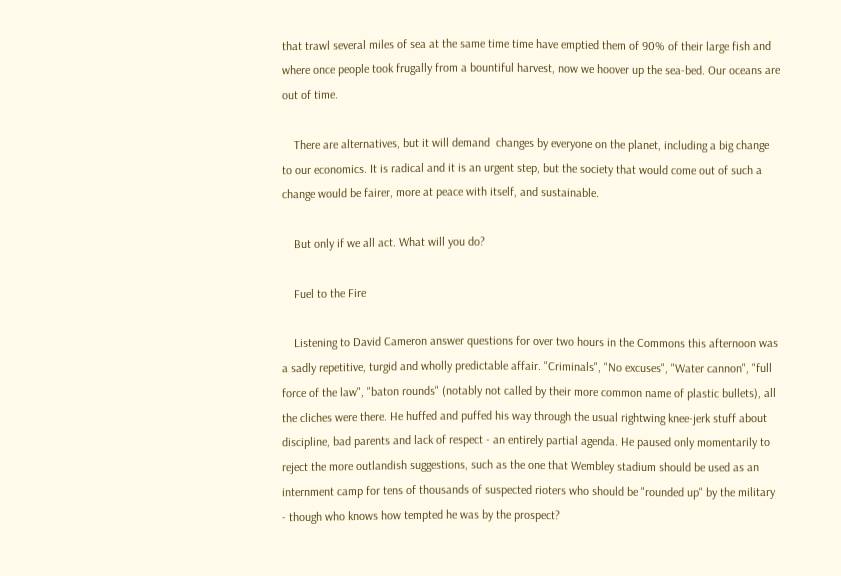that trawl several miles of sea at the same time time have emptied them of 90% of their large fish and where once people took frugally from a bountiful harvest, now we hoover up the sea-bed. Our oceans are out of time.

    There are alternatives, but it will demand  changes by everyone on the planet, including a big change to our economics. It is radical and it is an urgent step, but the society that would come out of such a change would be fairer, more at peace with itself, and sustainable.

    But only if we all act. What will you do?

    Fuel to the Fire

    Listening to David Cameron answer questions for over two hours in the Commons this afternoon was a sadly repetitive, turgid and wholly predictable affair. "Criminals", "No excuses", "Water cannon", "full force of the law", "baton rounds" (notably not called by their more common name of plastic bullets), all the cliches were there. He huffed and puffed his way through the usual rightwing knee-jerk stuff about discipline, bad parents and lack of respect - an entirely partial agenda. He paused only momentarily to reject the more outlandish suggestions, such as the one that Wembley stadium should be used as an internment camp for tens of thousands of suspected rioters who should be "rounded up" by the military - though who knows how tempted he was by the prospect?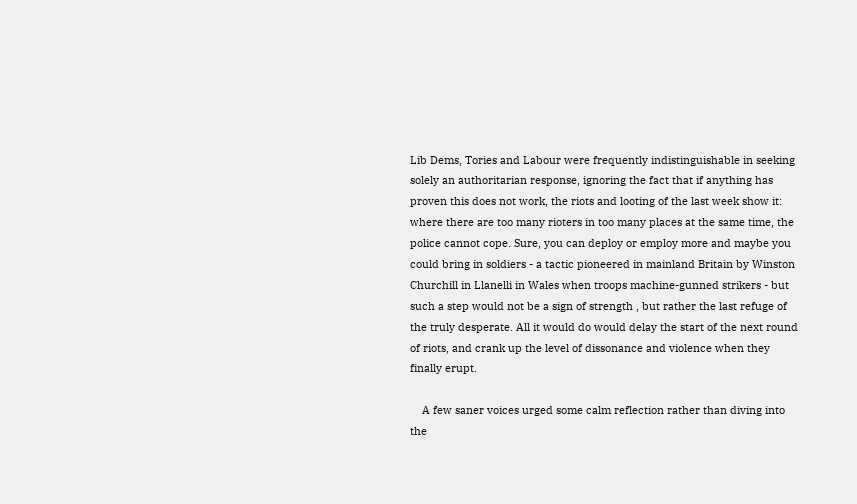Lib Dems, Tories and Labour were frequently indistinguishable in seeking solely an authoritarian response, ignoring the fact that if anything has proven this does not work, the riots and looting of the last week show it: where there are too many rioters in too many places at the same time, the police cannot cope. Sure, you can deploy or employ more and maybe you could bring in soldiers - a tactic pioneered in mainland Britain by Winston Churchill in Llanelli in Wales when troops machine-gunned strikers - but such a step would not be a sign of strength , but rather the last refuge of the truly desperate. All it would do would delay the start of the next round of riots, and crank up the level of dissonance and violence when they finally erupt.

    A few saner voices urged some calm reflection rather than diving into the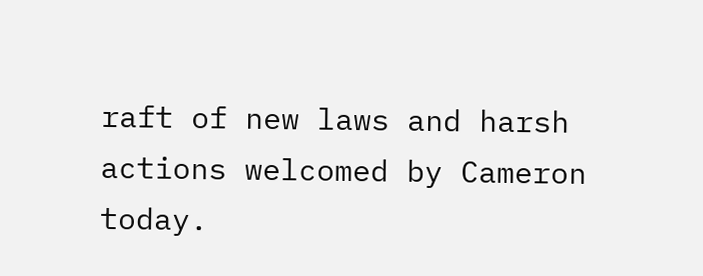raft of new laws and harsh actions welcomed by Cameron today.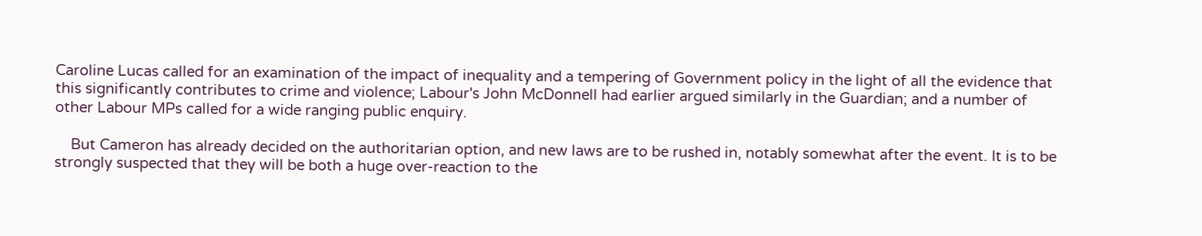Caroline Lucas called for an examination of the impact of inequality and a tempering of Government policy in the light of all the evidence that this significantly contributes to crime and violence; Labour's John McDonnell had earlier argued similarly in the Guardian; and a number of other Labour MPs called for a wide ranging public enquiry.

    But Cameron has already decided on the authoritarian option, and new laws are to be rushed in, notably somewhat after the event. It is to be strongly suspected that they will be both a huge over-reaction to the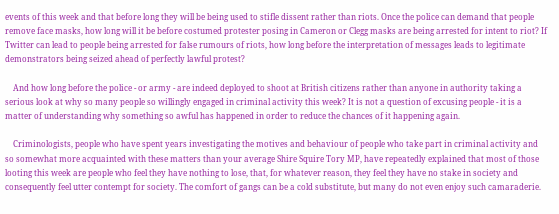events of this week and that before long they will be being used to stifle dissent rather than riots. Once the police can demand that people remove face masks, how long will it be before costumed protester posing in Cameron or Clegg masks are being arrested for intent to riot? If Twitter can lead to people being arrested for false rumours of riots, how long before the interpretation of messages leads to legitimate demonstrators being seized ahead of perfectly lawful protest?

    And how long before the police - or army - are indeed deployed to shoot at British citizens rather than anyone in authority taking a serious look at why so many people so willingly engaged in criminal activity this week? It is not a question of excusing people - it is a matter of understanding why something so awful has happened in order to reduce the chances of it happening again.

    Criminologists, people who have spent years investigating the motives and behaviour of people who take part in criminal activity and so somewhat more acquainted with these matters than your average Shire Squire Tory MP, have repeatedly explained that most of those looting this week are people who feel they have nothing to lose, that, for whatever reason, they feel they have no stake in society and consequently feel utter contempt for society. The comfort of gangs can be a cold substitute, but many do not even enjoy such camaraderie.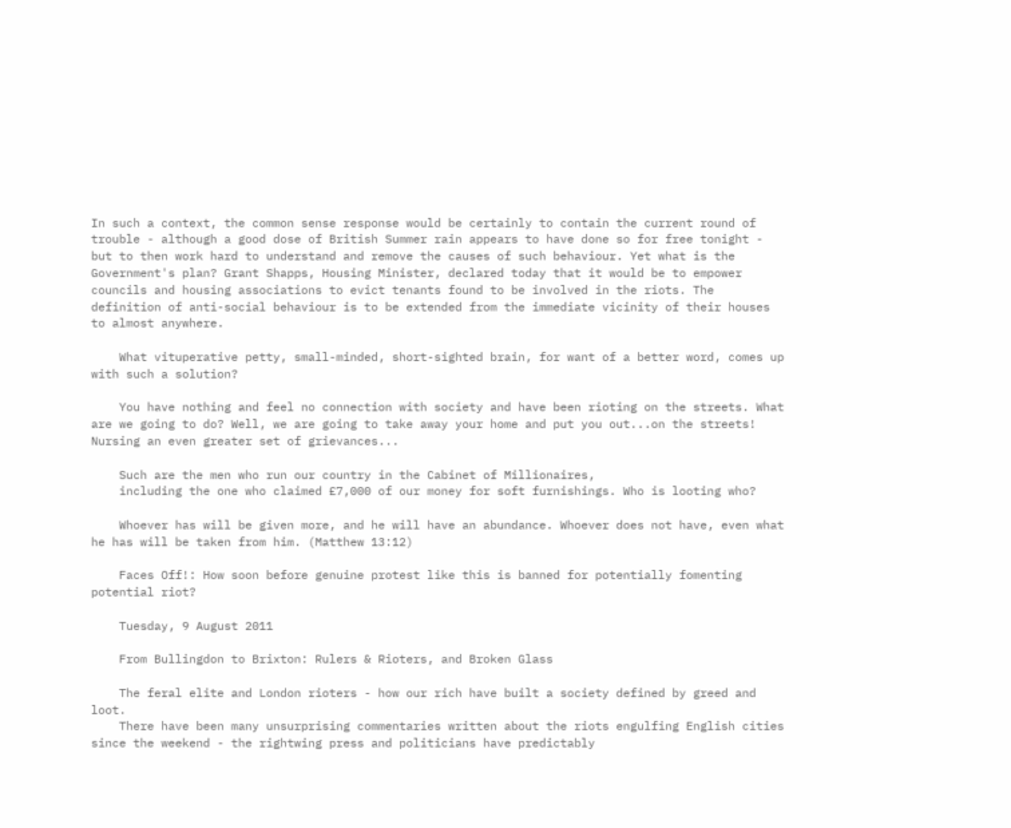In such a context, the common sense response would be certainly to contain the current round of trouble - although a good dose of British Summer rain appears to have done so for free tonight - but to then work hard to understand and remove the causes of such behaviour. Yet what is the Government's plan? Grant Shapps, Housing Minister, declared today that it would be to empower councils and housing associations to evict tenants found to be involved in the riots. The definition of anti-social behaviour is to be extended from the immediate vicinity of their houses to almost anywhere.

    What vituperative petty, small-minded, short-sighted brain, for want of a better word, comes up with such a solution?

    You have nothing and feel no connection with society and have been rioting on the streets. What are we going to do? Well, we are going to take away your home and put you out...on the streets! Nursing an even greater set of grievances...

    Such are the men who run our country in the Cabinet of Millionaires,
    including the one who claimed £7,000 of our money for soft furnishings. Who is looting who?

    Whoever has will be given more, and he will have an abundance. Whoever does not have, even what he has will be taken from him. (Matthew 13:12)

    Faces Off!: How soon before genuine protest like this is banned for potentially fomenting potential riot?

    Tuesday, 9 August 2011

    From Bullingdon to Brixton: Rulers & Rioters, and Broken Glass

    The feral elite and London rioters - how our rich have built a society defined by greed and loot.
    There have been many unsurprising commentaries written about the riots engulfing English cities since the weekend - the rightwing press and politicians have predictably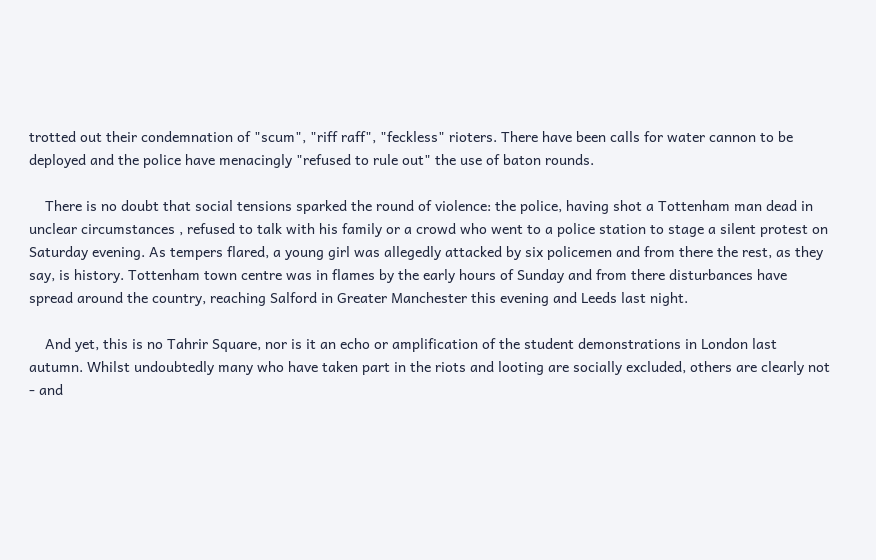trotted out their condemnation of "scum", "riff raff", "feckless" rioters. There have been calls for water cannon to be deployed and the police have menacingly "refused to rule out" the use of baton rounds.

    There is no doubt that social tensions sparked the round of violence: the police, having shot a Tottenham man dead in unclear circumstances , refused to talk with his family or a crowd who went to a police station to stage a silent protest on Saturday evening. As tempers flared, a young girl was allegedly attacked by six policemen and from there the rest, as they say, is history. Tottenham town centre was in flames by the early hours of Sunday and from there disturbances have spread around the country, reaching Salford in Greater Manchester this evening and Leeds last night.

    And yet, this is no Tahrir Square, nor is it an echo or amplification of the student demonstrations in London last autumn. Whilst undoubtedly many who have taken part in the riots and looting are socially excluded, others are clearly not - and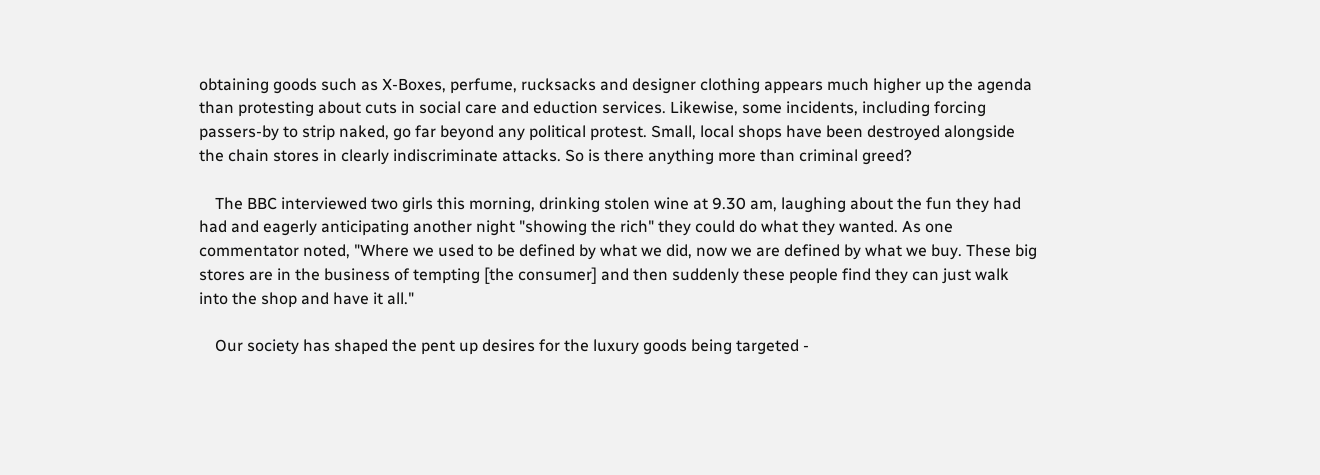obtaining goods such as X-Boxes, perfume, rucksacks and designer clothing appears much higher up the agenda than protesting about cuts in social care and eduction services. Likewise, some incidents, including forcing passers-by to strip naked, go far beyond any political protest. Small, local shops have been destroyed alongside the chain stores in clearly indiscriminate attacks. So is there anything more than criminal greed?

    The BBC interviewed two girls this morning, drinking stolen wine at 9.30 am, laughing about the fun they had had and eagerly anticipating another night "showing the rich" they could do what they wanted. As one commentator noted, "Where we used to be defined by what we did, now we are defined by what we buy. These big stores are in the business of tempting [the consumer] and then suddenly these people find they can just walk into the shop and have it all."

    Our society has shaped the pent up desires for the luxury goods being targeted -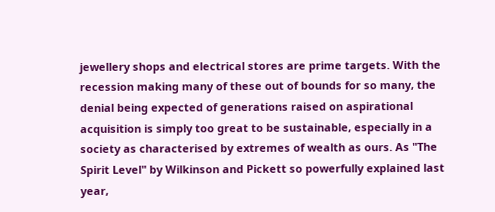jewellery shops and electrical stores are prime targets. With the recession making many of these out of bounds for so many, the denial being expected of generations raised on aspirational acquisition is simply too great to be sustainable, especially in a society as characterised by extremes of wealth as ours. As "The Spirit Level" by Wilkinson and Pickett so powerfully explained last year,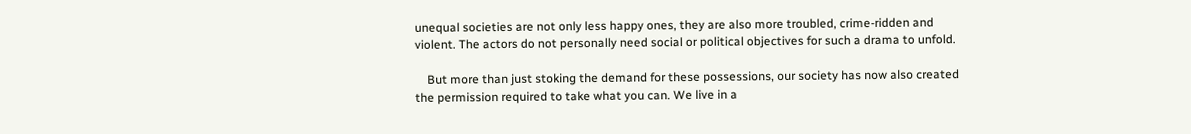unequal societies are not only less happy ones, they are also more troubled, crime-ridden and violent. The actors do not personally need social or political objectives for such a drama to unfold.

    But more than just stoking the demand for these possessions, our society has now also created the permission required to take what you can. We live in a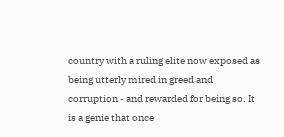country with a ruling elite now exposed as being utterly mired in greed and corruption - and rewarded for being so. It is a genie that once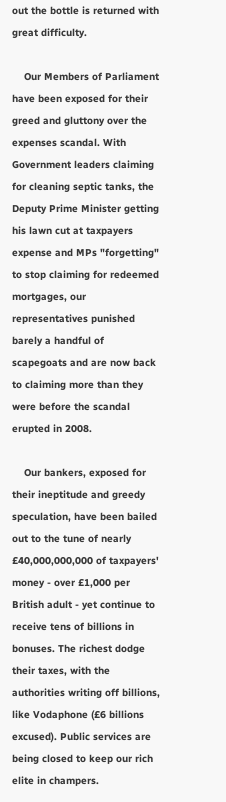out the bottle is returned with great difficulty.

    Our Members of Parliament have been exposed for their greed and gluttony over the expenses scandal. With Government leaders claiming for cleaning septic tanks, the Deputy Prime Minister getting his lawn cut at taxpayers expense and MPs "forgetting" to stop claiming for redeemed mortgages, our representatives punished barely a handful of scapegoats and are now back to claiming more than they were before the scandal erupted in 2008.

    Our bankers, exposed for their ineptitude and greedy speculation, have been bailed out to the tune of nearly £40,000,000,000 of taxpayers' money - over £1,000 per British adult - yet continue to receive tens of billions in bonuses. The richest dodge their taxes, with the authorities writing off billions, like Vodaphone (£6 billions excused). Public services are being closed to keep our rich elite in champers.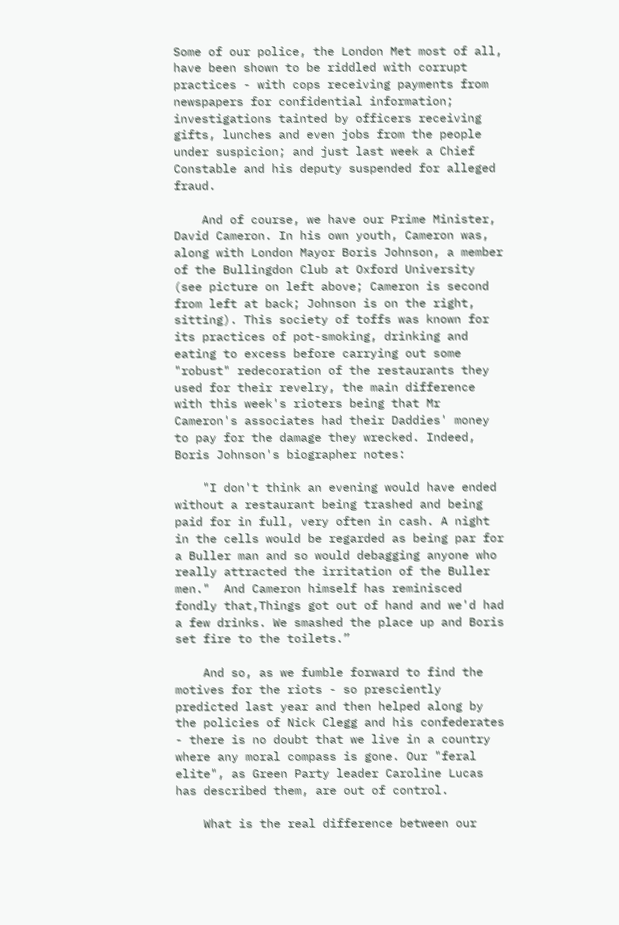Some of our police, the London Met most of all, have been shown to be riddled with corrupt practices - with cops receiving payments from newspapers for confidential information; investigations tainted by officers receiving gifts, lunches and even jobs from the people under suspicion; and just last week a Chief Constable and his deputy suspended for alleged fraud.

    And of course, we have our Prime Minister, David Cameron. In his own youth, Cameron was, along with London Mayor Boris Johnson, a member of the Bullingdon Club at Oxford University (see picture on left above; Cameron is second from left at back; Johnson is on the right, sitting). This society of toffs was known for its practices of pot-smoking, drinking and eating to excess before carrying out some "robust" redecoration of the restaurants they used for their revelry, the main difference with this week's rioters being that Mr Cameron's associates had their Daddies' money to pay for the damage they wrecked. Indeed, Boris Johnson's biographer notes:

    "I don't think an evening would have ended without a restaurant being trashed and being paid for in full, very often in cash. A night in the cells would be regarded as being par for a Buller man and so would debagging anyone who really attracted the irritation of the Buller men."  And Cameron himself has reminisced fondly that,Things got out of hand and we'd had a few drinks. We smashed the place up and Boris set fire to the toilets.”

    And so, as we fumble forward to find the motives for the riots - so presciently predicted last year and then helped along by the policies of Nick Clegg and his confederates - there is no doubt that we live in a country where any moral compass is gone. Our "feral elite", as Green Party leader Caroline Lucas has described them, are out of control.

    What is the real difference between our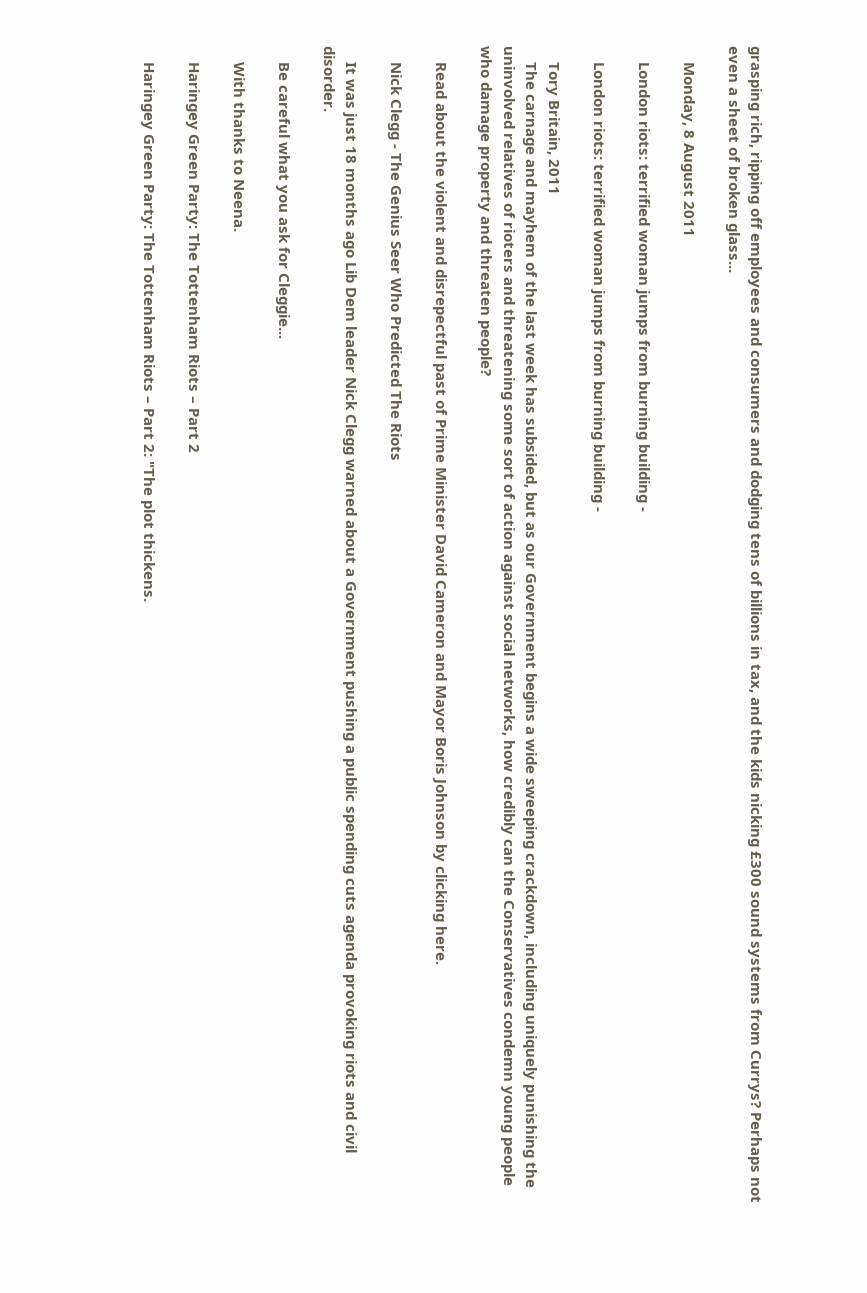grasping rich, ripping off employees and consumers and dodging tens of billions in tax, and the kids nicking £300 sound systems from Currys? Perhaps not even a sheet of broken glass...

    Monday, 8 August 2011

    London riots: terrified woman jumps from burning building -

    London riots: terrified woman jumps from burning building -

    Tory Britain, 2011
    The carnage and mayhem of the last week has subsided, but as our Government begins a wide sweeping crackdown, including uniquely punishing the uninvolved relatives of rioters and threatening some sort of action against social networks, how credibly can the Conservatives condemn young people who damage property and threaten people?

    Read about the violent and disrepectful past of Prime Minister David Cameron and Mayor Boris Johnson by clicking here.

    Nick Clegg - The Genius Seer Who Predicted The Riots

    It was just 18 months ago Lib Dem leader Nick Clegg warned about a Government pushing a public spending cuts agenda provoking riots and civil disorder.

    Be careful what you ask for Cleggie...

    With thanks to Neena.

    Haringey Green Party: The Tottenham Riots – Part 2

    Haringey Green Party: The Tottenham Riots – Part 2: "The plot thickens.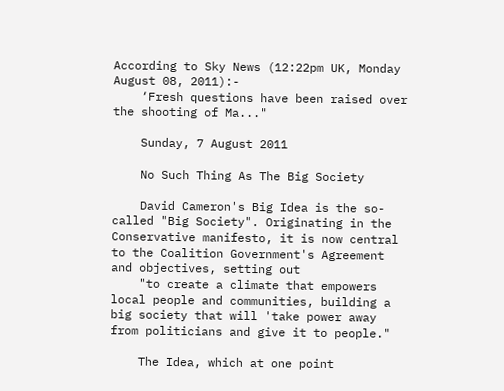According to Sky News (12:22pm UK, Monday August 08, 2011):-
    ‘Fresh questions have been raised over the shooting of Ma..."

    Sunday, 7 August 2011

    No Such Thing As The Big Society

    David Cameron's Big Idea is the so-called "Big Society". Originating in the Conservative manifesto, it is now central to the Coalition Government's Agreement and objectives, setting out
    "to create a climate that empowers local people and communities, building a big society that will 'take power away from politicians and give it to people."

    The Idea, which at one point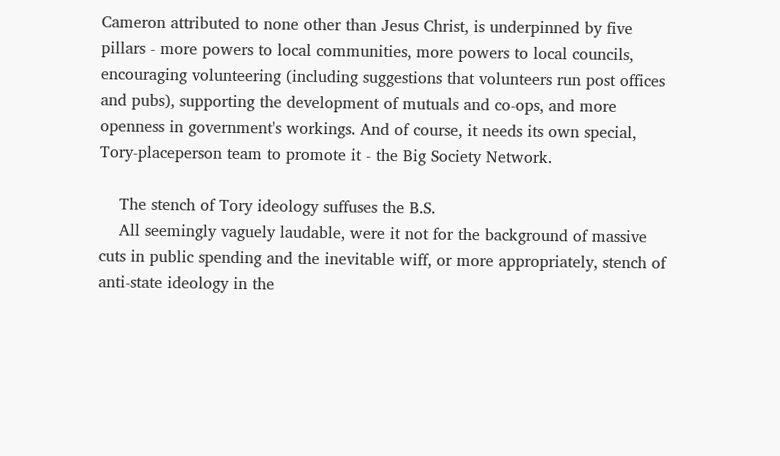Cameron attributed to none other than Jesus Christ, is underpinned by five pillars - more powers to local communities, more powers to local councils, encouraging volunteering (including suggestions that volunteers run post offices and pubs), supporting the development of mutuals and co-ops, and more openness in government's workings. And of course, it needs its own special, Tory-placeperson team to promote it - the Big Society Network.

    The stench of Tory ideology suffuses the B.S.
    All seemingly vaguely laudable, were it not for the background of massive cuts in public spending and the inevitable wiff, or more appropriately, stench of anti-state ideology in the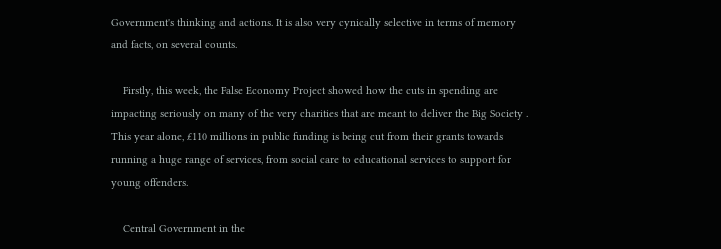Government's thinking and actions. It is also very cynically selective in terms of memory and facts, on several counts.

    Firstly, this week, the False Economy Project showed how the cuts in spending are impacting seriously on many of the very charities that are meant to deliver the Big Society . This year alone, £110 millions in public funding is being cut from their grants towards running a huge range of services, from social care to educational services to support for young offenders.

    Central Government in the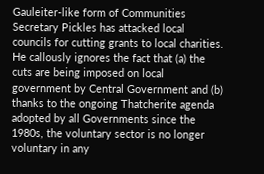Gauleiter-like form of Communities Secretary Pickles has attacked local councils for cutting grants to local charities. He callously ignores the fact that (a) the cuts are being imposed on local government by Central Government and (b) thanks to the ongoing Thatcherite agenda adopted by all Governments since the 1980s, the voluntary sector is no longer voluntary in any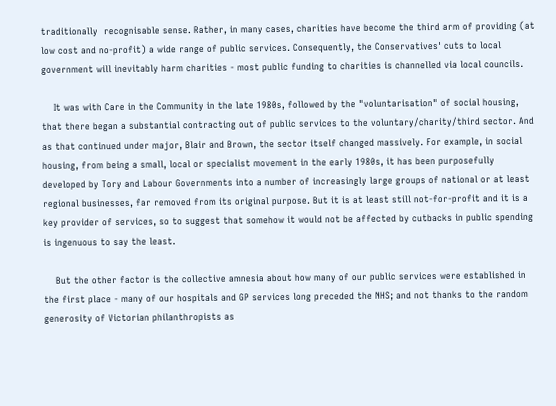traditionally  recognisable sense. Rather, in many cases, charities have become the third arm of providing (at low cost and no-profit) a wide range of public services. Consequently, the Conservatives' cuts to local government will inevitably harm charities - most public funding to charities is channelled via local councils.

    It was with Care in the Community in the late 1980s, followed by the "voluntarisation" of social housing, that there began a substantial contracting out of public services to the voluntary/charity/third sector. And as that continued under major, Blair and Brown, the sector itself changed massively. For example, in social housing, from being a small, local or specialist movement in the early 1980s, it has been purposefully developed by Tory and Labour Governments into a number of increasingly large groups of national or at least regional businesses, far removed from its original purpose. But it is at least still not-for-profit and it is a key provider of services, so to suggest that somehow it would not be affected by cutbacks in public spending is ingenuous to say the least.

    But the other factor is the collective amnesia about how many of our public services were established in the first place - many of our hospitals and GP services long preceded the NHS; and not thanks to the random generosity of Victorian philanthropists as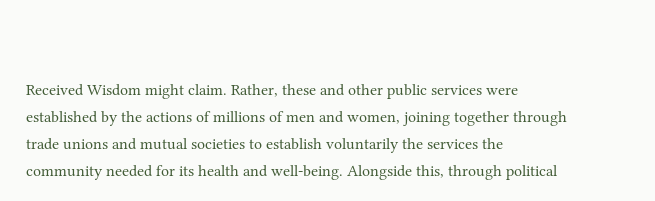Received Wisdom might claim. Rather, these and other public services were established by the actions of millions of men and women, joining together through trade unions and mutual societies to establish voluntarily the services the community needed for its health and well-being. Alongside this, through political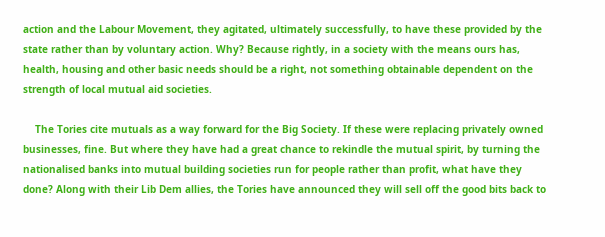action and the Labour Movement, they agitated, ultimately successfully, to have these provided by the state rather than by voluntary action. Why? Because rightly, in a society with the means ours has, health, housing and other basic needs should be a right, not something obtainable dependent on the strength of local mutual aid societies.

    The Tories cite mutuals as a way forward for the Big Society. If these were replacing privately owned businesses, fine. But where they have had a great chance to rekindle the mutual spirit, by turning the nationalised banks into mutual building societies run for people rather than profit, what have they done? Along with their Lib Dem allies, the Tories have announced they will sell off the good bits back to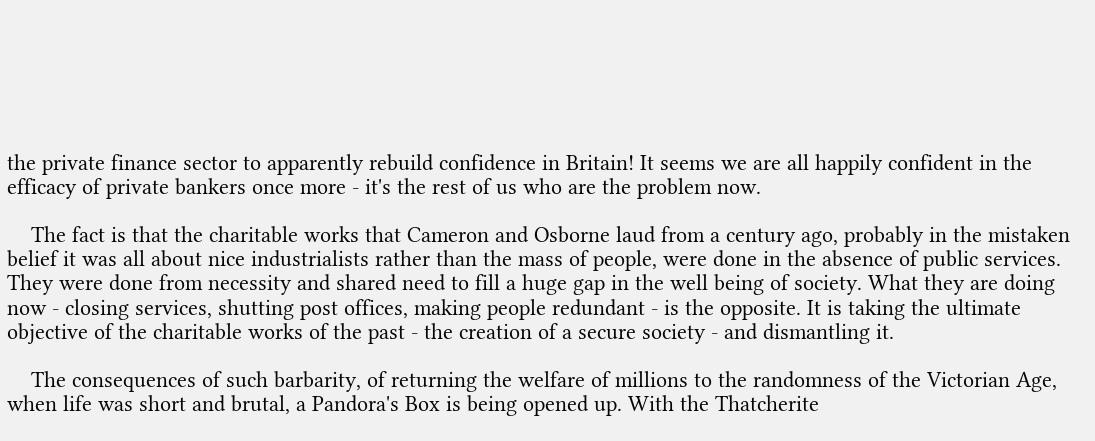the private finance sector to apparently rebuild confidence in Britain! It seems we are all happily confident in the efficacy of private bankers once more - it's the rest of us who are the problem now.

    The fact is that the charitable works that Cameron and Osborne laud from a century ago, probably in the mistaken belief it was all about nice industrialists rather than the mass of people, were done in the absence of public services. They were done from necessity and shared need to fill a huge gap in the well being of society. What they are doing now - closing services, shutting post offices, making people redundant - is the opposite. It is taking the ultimate objective of the charitable works of the past - the creation of a secure society - and dismantling it.

    The consequences of such barbarity, of returning the welfare of millions to the randomness of the Victorian Age, when life was short and brutal, a Pandora's Box is being opened up. With the Thatcherite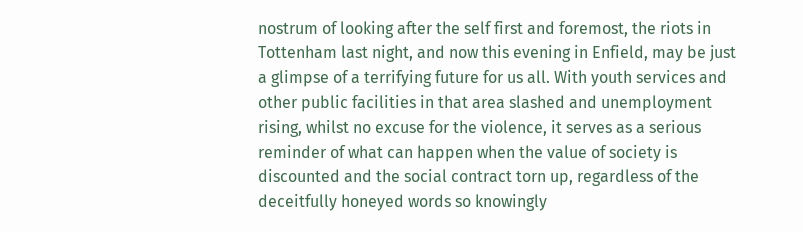nostrum of looking after the self first and foremost, the riots in Tottenham last night, and now this evening in Enfield, may be just a glimpse of a terrifying future for us all. With youth services and other public facilities in that area slashed and unemployment rising, whilst no excuse for the violence, it serves as a serious reminder of what can happen when the value of society is discounted and the social contract torn up, regardless of the deceitfully honeyed words so knowingly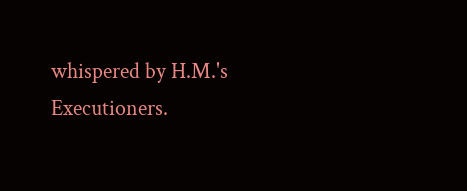whispered by H.M.'s Executioners.